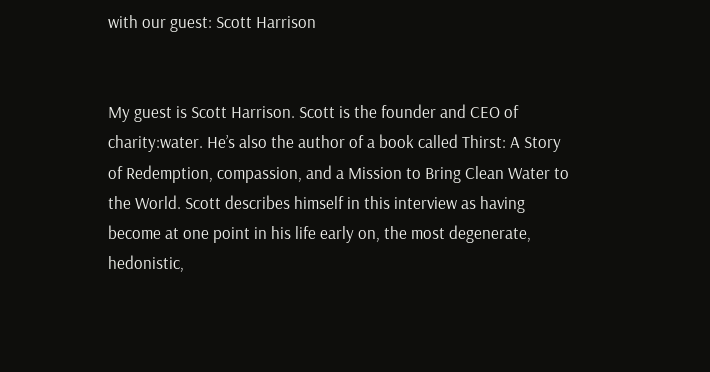with our guest: Scott Harrison


My guest is Scott Harrison. Scott is the founder and CEO of charity:water. He’s also the author of a book called Thirst: A Story of Redemption, compassion, and a Mission to Bring Clean Water to the World. Scott describes himself in this interview as having become at one point in his life early on, the most degenerate, hedonistic,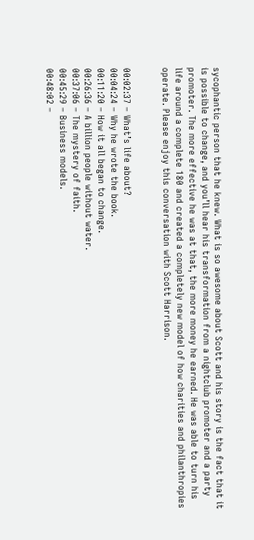sycophantic person that he knew. What is so awesome about Scott and his story is the fact that it is possible to change, and you’ll hear his transformation from a nightclub promoter and a party promoter. The more effective he was at that, the more money he earned. He was able to turn his life around a complete 180 and created a completely new model of how charities and philanthropies operate. Please enjoy this conversation with Scott Harrison.


00:02:37 – What’s life about?
00:04:24 – Why he wrote the book.
00:11:20 – How it all began to change.
00:26:36 – A billion people without water.
00:37:06 – The mystery of faith.
00:45:29 – Business models.
00:48:02 –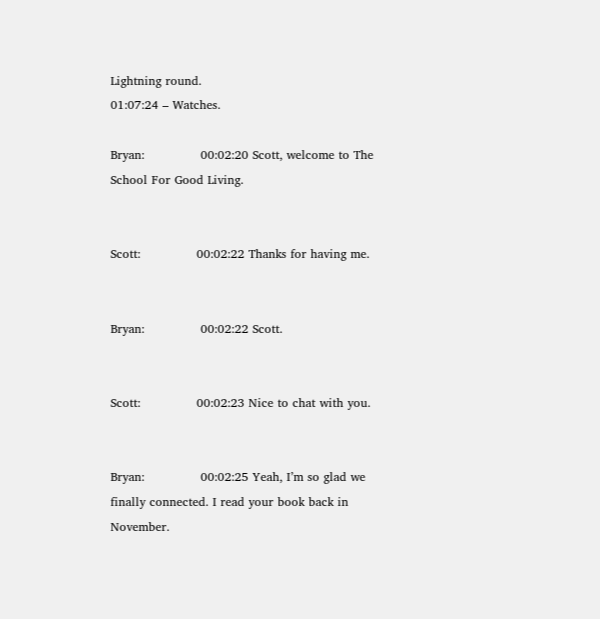Lightning round.
01:07:24 – Watches.

Bryan:              00:02:20 Scott, welcome to The School For Good Living.


Scott:              00:02:22 Thanks for having me.


Bryan:              00:02:22 Scott.


Scott:              00:02:23 Nice to chat with you.


Bryan:              00:02:25 Yeah, I’m so glad we finally connected. I read your book back in November.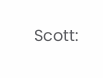Scott: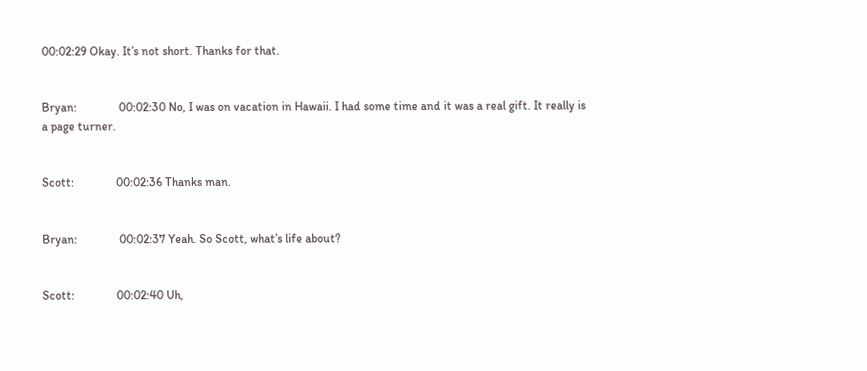00:02:29 Okay. It’s not short. Thanks for that.


Bryan:              00:02:30 No, I was on vacation in Hawaii. I had some time and it was a real gift. It really is a page turner.


Scott:              00:02:36 Thanks man.


Bryan:              00:02:37 Yeah. So Scott, what’s life about?


Scott:              00:02:40 Uh,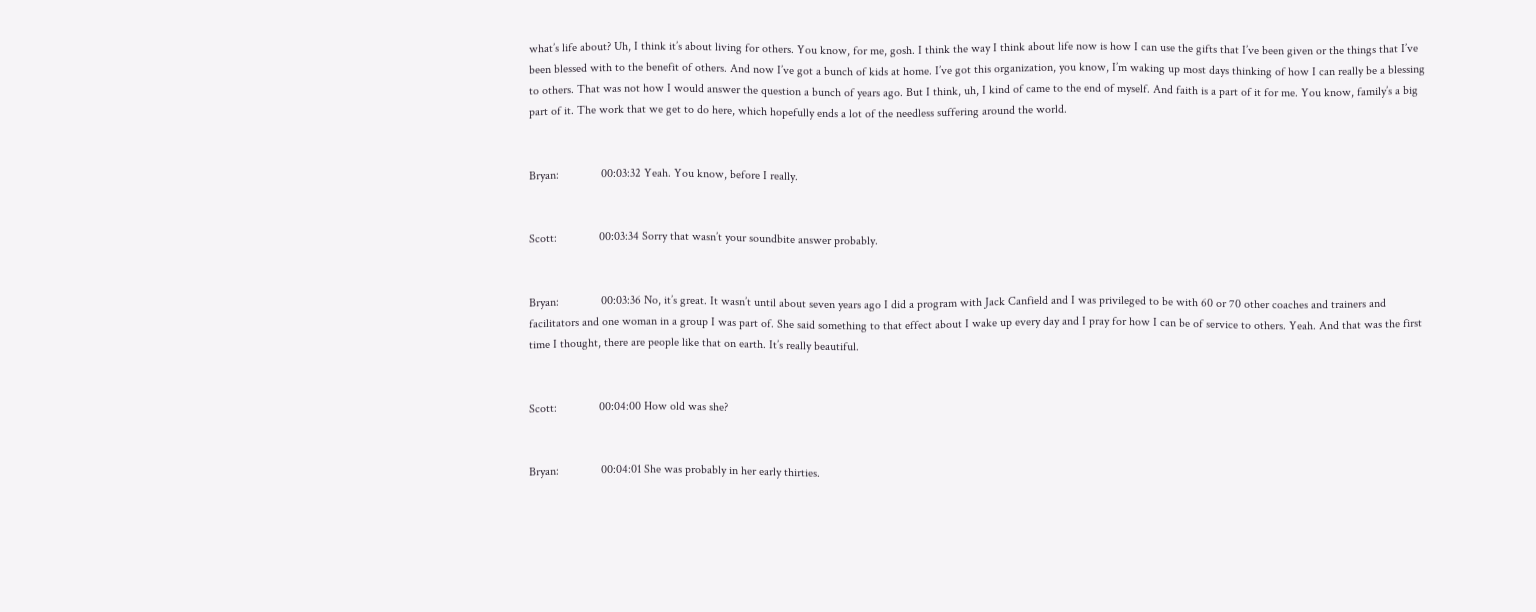what’s life about? Uh, I think it’s about living for others. You know, for me, gosh. I think the way I think about life now is how I can use the gifts that I’ve been given or the things that I’ve been blessed with to the benefit of others. And now I’ve got a bunch of kids at home. I’ve got this organization, you know, I’m waking up most days thinking of how I can really be a blessing to others. That was not how I would answer the question a bunch of years ago. But I think, uh, I kind of came to the end of myself. And faith is a part of it for me. You know, family’s a big part of it. The work that we get to do here, which hopefully ends a lot of the needless suffering around the world.


Bryan:              00:03:32 Yeah. You know, before I really.


Scott:              00:03:34 Sorry that wasn’t your soundbite answer probably.


Bryan:              00:03:36 No, it’s great. It wasn’t until about seven years ago I did a program with Jack Canfield and I was privileged to be with 60 or 70 other coaches and trainers and facilitators and one woman in a group I was part of. She said something to that effect about I wake up every day and I pray for how I can be of service to others. Yeah. And that was the first time I thought, there are people like that on earth. It’s really beautiful.


Scott:              00:04:00 How old was she?


Bryan:              00:04:01 She was probably in her early thirties.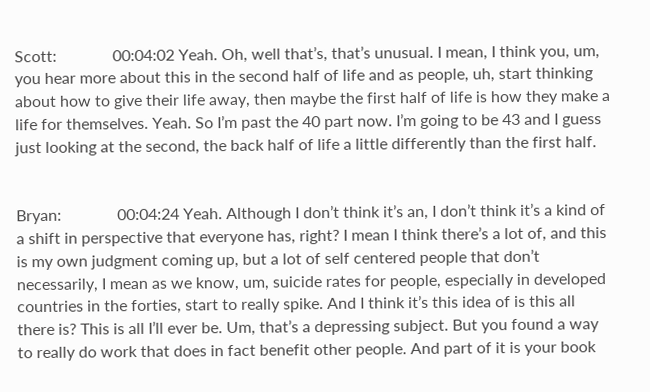Scott:              00:04:02 Yeah. Oh, well that’s, that’s unusual. I mean, I think you, um, you hear more about this in the second half of life and as people, uh, start thinking about how to give their life away, then maybe the first half of life is how they make a life for themselves. Yeah. So I’m past the 40 part now. I’m going to be 43 and I guess just looking at the second, the back half of life a little differently than the first half.


Bryan:              00:04:24 Yeah. Although I don’t think it’s an, I don’t think it’s a kind of a shift in perspective that everyone has, right? I mean I think there’s a lot of, and this is my own judgment coming up, but a lot of self centered people that don’t necessarily, I mean as we know, um, suicide rates for people, especially in developed countries in the forties, start to really spike. And I think it’s this idea of is this all there is? This is all I’ll ever be. Um, that’s a depressing subject. But you found a way to really do work that does in fact benefit other people. And part of it is your book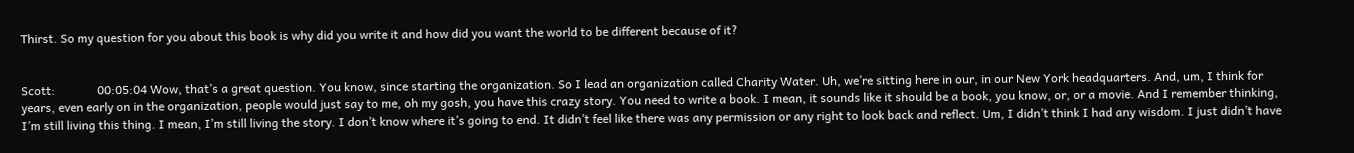Thirst. So my question for you about this book is why did you write it and how did you want the world to be different because of it?


Scott:              00:05:04 Wow, that’s a great question. You know, since starting the organization. So I lead an organization called Charity Water. Uh, we’re sitting here in our, in our New York headquarters. And, um, I think for years, even early on in the organization, people would just say to me, oh my gosh, you have this crazy story. You need to write a book. I mean, it sounds like it should be a book, you know, or, or a movie. And I remember thinking, I’m still living this thing. I mean, I’m still living the story. I don’t know where it’s going to end. It didn’t feel like there was any permission or any right to look back and reflect. Um, I didn’t think I had any wisdom. I just didn’t have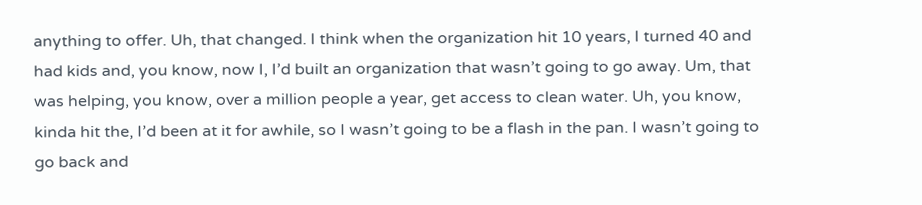anything to offer. Uh, that changed. I think when the organization hit 10 years, I turned 40 and had kids and, you know, now I, I’d built an organization that wasn’t going to go away. Um, that was helping, you know, over a million people a year, get access to clean water. Uh, you know, kinda hit the, I’d been at it for awhile, so I wasn’t going to be a flash in the pan. I wasn’t going to go back and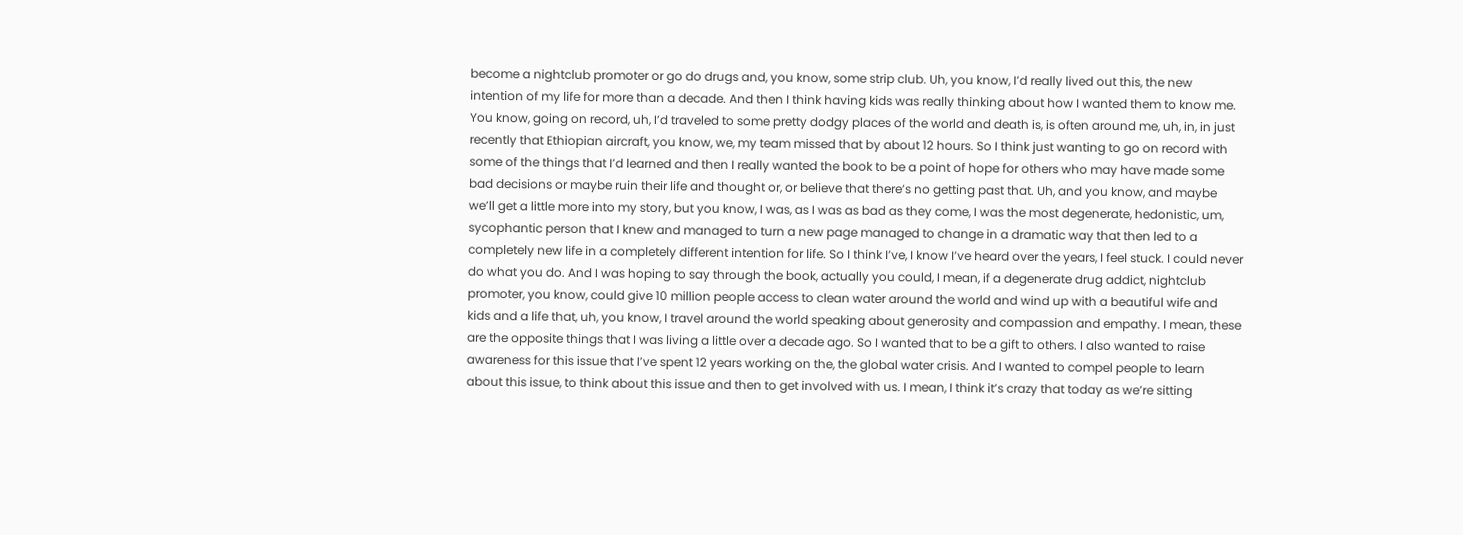become a nightclub promoter or go do drugs and, you know, some strip club. Uh, you know, I’d really lived out this, the new intention of my life for more than a decade. And then I think having kids was really thinking about how I wanted them to know me. You know, going on record, uh, I’d traveled to some pretty dodgy places of the world and death is, is often around me, uh, in, in just recently that Ethiopian aircraft, you know, we, my team missed that by about 12 hours. So I think just wanting to go on record with some of the things that I’d learned and then I really wanted the book to be a point of hope for others who may have made some bad decisions or maybe ruin their life and thought or, or believe that there’s no getting past that. Uh, and you know, and maybe we’ll get a little more into my story, but you know, I was, as I was as bad as they come, I was the most degenerate, hedonistic, um, sycophantic person that I knew and managed to turn a new page managed to change in a dramatic way that then led to a completely new life in a completely different intention for life. So I think I’ve, I know I’ve heard over the years, I feel stuck. I could never do what you do. And I was hoping to say through the book, actually you could, I mean, if a degenerate drug addict, nightclub promoter, you know, could give 10 million people access to clean water around the world and wind up with a beautiful wife and kids and a life that, uh, you know, I travel around the world speaking about generosity and compassion and empathy. I mean, these are the opposite things that I was living a little over a decade ago. So I wanted that to be a gift to others. I also wanted to raise awareness for this issue that I’ve spent 12 years working on the, the global water crisis. And I wanted to compel people to learn about this issue, to think about this issue and then to get involved with us. I mean, I think it’s crazy that today as we’re sitting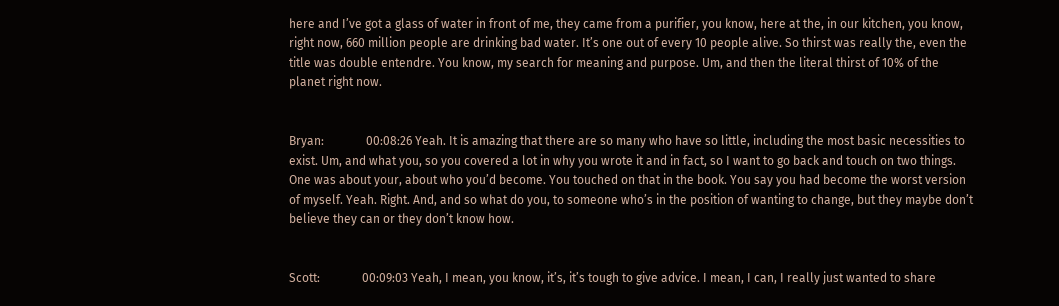here and I’ve got a glass of water in front of me, they came from a purifier, you know, here at the, in our kitchen, you know, right now, 660 million people are drinking bad water. It’s one out of every 10 people alive. So thirst was really the, even the title was double entendre. You know, my search for meaning and purpose. Um, and then the literal thirst of 10% of the planet right now.


Bryan:              00:08:26 Yeah. It is amazing that there are so many who have so little, including the most basic necessities to exist. Um, and what you, so you covered a lot in why you wrote it and in fact, so I want to go back and touch on two things. One was about your, about who you’d become. You touched on that in the book. You say you had become the worst version of myself. Yeah. Right. And, and so what do you, to someone who’s in the position of wanting to change, but they maybe don’t believe they can or they don’t know how.


Scott:              00:09:03 Yeah, I mean, you know, it’s, it’s tough to give advice. I mean, I can, I really just wanted to share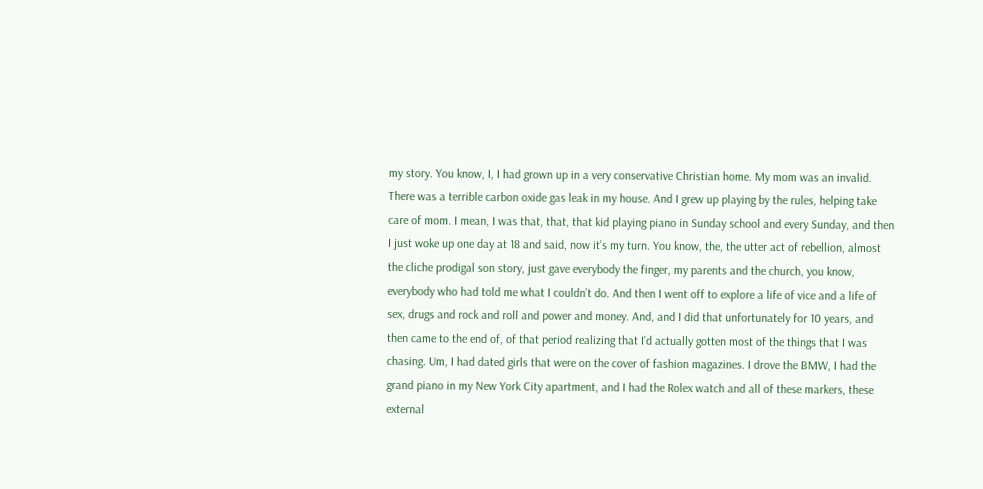my story. You know, I, I had grown up in a very conservative Christian home. My mom was an invalid. There was a terrible carbon oxide gas leak in my house. And I grew up playing by the rules, helping take care of mom. I mean, I was that, that, that kid playing piano in Sunday school and every Sunday, and then I just woke up one day at 18 and said, now it’s my turn. You know, the, the utter act of rebellion, almost the cliche prodigal son story, just gave everybody the finger, my parents and the church, you know, everybody who had told me what I couldn’t do. And then I went off to explore a life of vice and a life of sex, drugs and rock and roll and power and money. And, and I did that unfortunately for 10 years, and then came to the end of, of that period realizing that I’d actually gotten most of the things that I was chasing. Um, I had dated girls that were on the cover of fashion magazines. I drove the BMW, I had the grand piano in my New York City apartment, and I had the Rolex watch and all of these markers, these external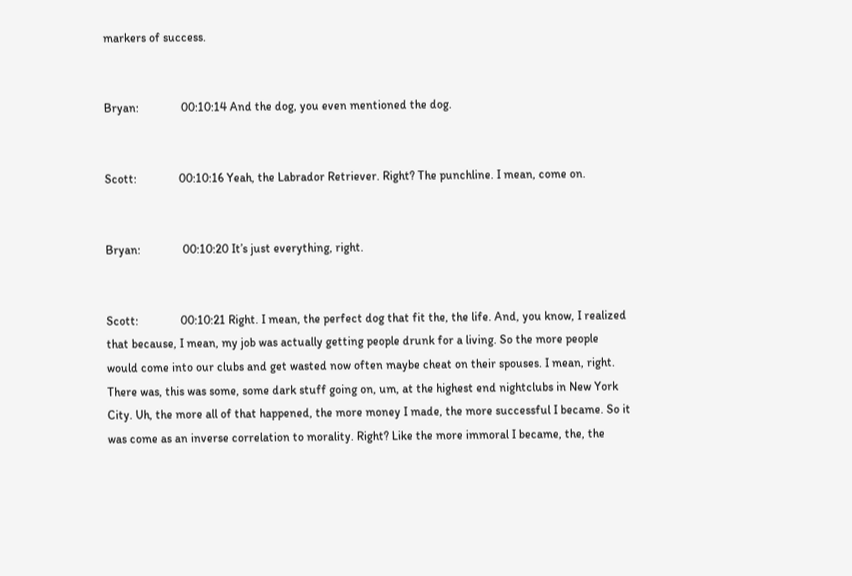markers of success.


Bryan:              00:10:14 And the dog, you even mentioned the dog.


Scott:              00:10:16 Yeah, the Labrador Retriever. Right? The punchline. I mean, come on.


Bryan:              00:10:20 It’s just everything, right.


Scott:              00:10:21 Right. I mean, the perfect dog that fit the, the life. And, you know, I realized that because, I mean, my job was actually getting people drunk for a living. So the more people would come into our clubs and get wasted now often maybe cheat on their spouses. I mean, right. There was, this was some, some dark stuff going on, um, at the highest end nightclubs in New York City. Uh, the more all of that happened, the more money I made, the more successful I became. So it was come as an inverse correlation to morality. Right? Like the more immoral I became, the, the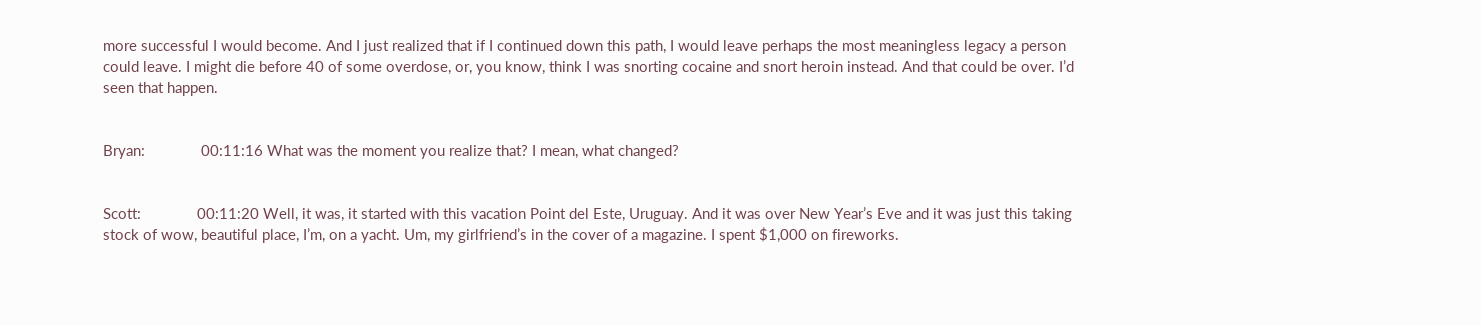more successful I would become. And I just realized that if I continued down this path, I would leave perhaps the most meaningless legacy a person could leave. I might die before 40 of some overdose, or, you know, think I was snorting cocaine and snort heroin instead. And that could be over. I’d seen that happen.


Bryan:              00:11:16 What was the moment you realize that? I mean, what changed?


Scott:              00:11:20 Well, it was, it started with this vacation Point del Este, Uruguay. And it was over New Year’s Eve and it was just this taking stock of wow, beautiful place, I’m, on a yacht. Um, my girlfriend’s in the cover of a magazine. I spent $1,000 on fireworks.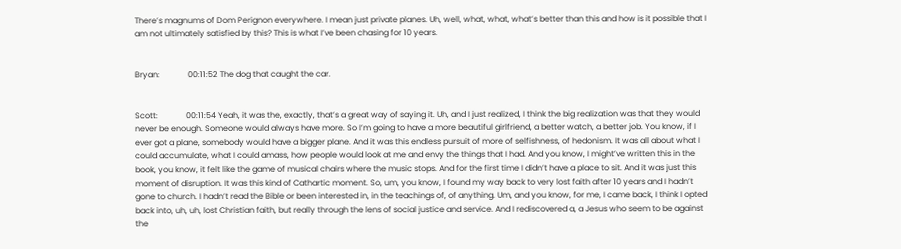There’s magnums of Dom Perignon everywhere. I mean just private planes. Uh, well, what, what, what’s better than this and how is it possible that I am not ultimately satisfied by this? This is what I’ve been chasing for 10 years.


Bryan:              00:11:52 The dog that caught the car.


Scott:              00:11:54 Yeah, it was the, exactly, that’s a great way of saying it. Uh, and I just realized, I think the big realization was that they would never be enough. Someone would always have more. So I’m going to have a more beautiful girlfriend, a better watch, a better job. You know, if I ever got a plane, somebody would have a bigger plane. And it was this endless pursuit of more of selfishness, of hedonism. It was all about what I could accumulate, what I could amass, how people would look at me and envy the things that I had. And you know, I might’ve written this in the book, you know, it felt like the game of musical chairs where the music stops. And for the first time I didn’t have a place to sit. And it was just this moment of disruption. It was this kind of Cathartic moment. So, um, you know, I found my way back to very lost faith after 10 years and I hadn’t gone to church. I hadn’t read the Bible or been interested in, in the teachings of, of anything. Um, and you know, for me, I came back, I think I opted back into, uh, uh, lost Christian faith, but really through the lens of social justice and service. And I rediscovered a, a Jesus who seem to be against the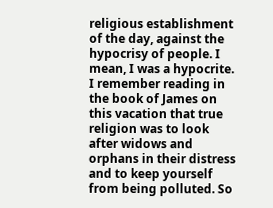religious establishment of the day, against the hypocrisy of people. I mean, I was a hypocrite. I remember reading in the book of James on this vacation that true religion was to look after widows and orphans in their distress and to keep yourself from being polluted. So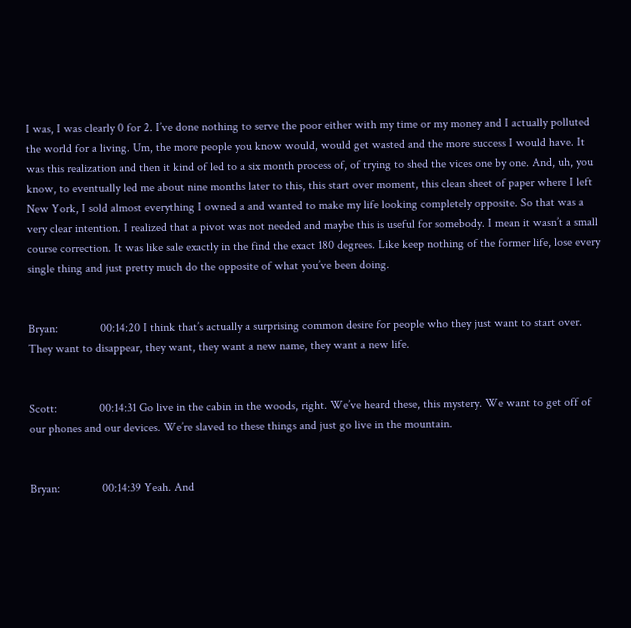I was, I was clearly 0 for 2. I’ve done nothing to serve the poor either with my time or my money and I actually polluted the world for a living. Um, the more people you know would, would get wasted and the more success I would have. It was this realization and then it kind of led to a six month process of, of trying to shed the vices one by one. And, uh, you know, to eventually led me about nine months later to this, this start over moment, this clean sheet of paper where I left New York, I sold almost everything I owned a and wanted to make my life looking completely opposite. So that was a very clear intention. I realized that a pivot was not needed and maybe this is useful for somebody. I mean it wasn’t a small course correction. It was like sale exactly in the find the exact 180 degrees. Like keep nothing of the former life, lose every single thing and just pretty much do the opposite of what you’ve been doing.


Bryan:              00:14:20 I think that’s actually a surprising common desire for people who they just want to start over. They want to disappear, they want, they want a new name, they want a new life.


Scott:              00:14:31 Go live in the cabin in the woods, right. We’ve heard these, this mystery. We want to get off of our phones and our devices. We’re slaved to these things and just go live in the mountain.


Bryan:              00:14:39 Yeah. And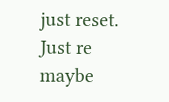just reset. Just re maybe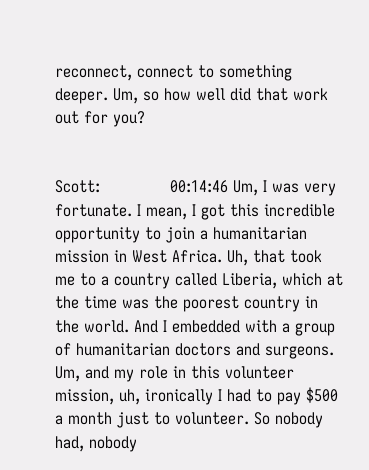reconnect, connect to something deeper. Um, so how well did that work out for you?


Scott:              00:14:46 Um, I was very fortunate. I mean, I got this incredible opportunity to join a humanitarian mission in West Africa. Uh, that took me to a country called Liberia, which at the time was the poorest country in the world. And I embedded with a group of humanitarian doctors and surgeons. Um, and my role in this volunteer mission, uh, ironically I had to pay $500 a month just to volunteer. So nobody had, nobody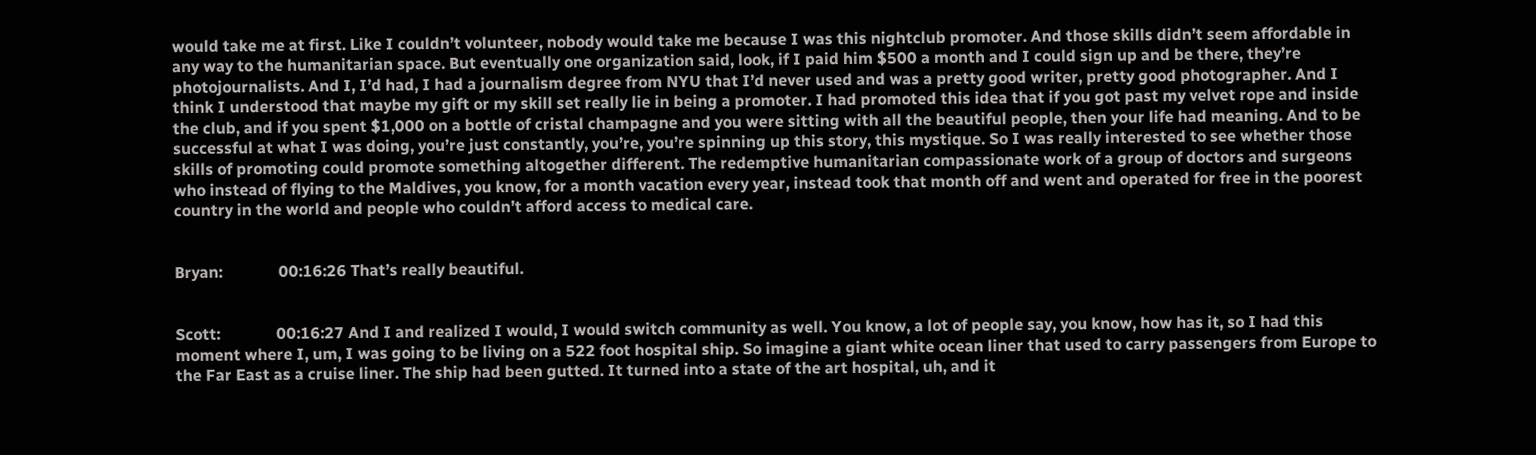would take me at first. Like I couldn’t volunteer, nobody would take me because I was this nightclub promoter. And those skills didn’t seem affordable in any way to the humanitarian space. But eventually one organization said, look, if I paid him $500 a month and I could sign up and be there, they’re photojournalists. And I, I’d had, I had a journalism degree from NYU that I’d never used and was a pretty good writer, pretty good photographer. And I think I understood that maybe my gift or my skill set really lie in being a promoter. I had promoted this idea that if you got past my velvet rope and inside the club, and if you spent $1,000 on a bottle of cristal champagne and you were sitting with all the beautiful people, then your life had meaning. And to be successful at what I was doing, you’re just constantly, you’re, you’re spinning up this story, this mystique. So I was really interested to see whether those skills of promoting could promote something altogether different. The redemptive humanitarian compassionate work of a group of doctors and surgeons who instead of flying to the Maldives, you know, for a month vacation every year, instead took that month off and went and operated for free in the poorest country in the world and people who couldn’t afford access to medical care.


Bryan:              00:16:26 That’s really beautiful.


Scott:              00:16:27 And I and realized I would, I would switch community as well. You know, a lot of people say, you know, how has it, so I had this moment where I, um, I was going to be living on a 522 foot hospital ship. So imagine a giant white ocean liner that used to carry passengers from Europe to the Far East as a cruise liner. The ship had been gutted. It turned into a state of the art hospital, uh, and it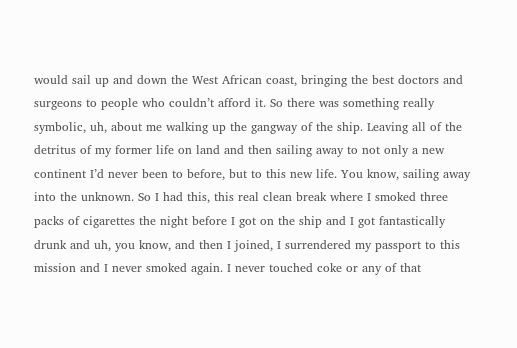would sail up and down the West African coast, bringing the best doctors and surgeons to people who couldn’t afford it. So there was something really symbolic, uh, about me walking up the gangway of the ship. Leaving all of the detritus of my former life on land and then sailing away to not only a new continent I’d never been to before, but to this new life. You know, sailing away into the unknown. So I had this, this real clean break where I smoked three packs of cigarettes the night before I got on the ship and I got fantastically drunk and uh, you know, and then I joined, I surrendered my passport to this mission and I never smoked again. I never touched coke or any of that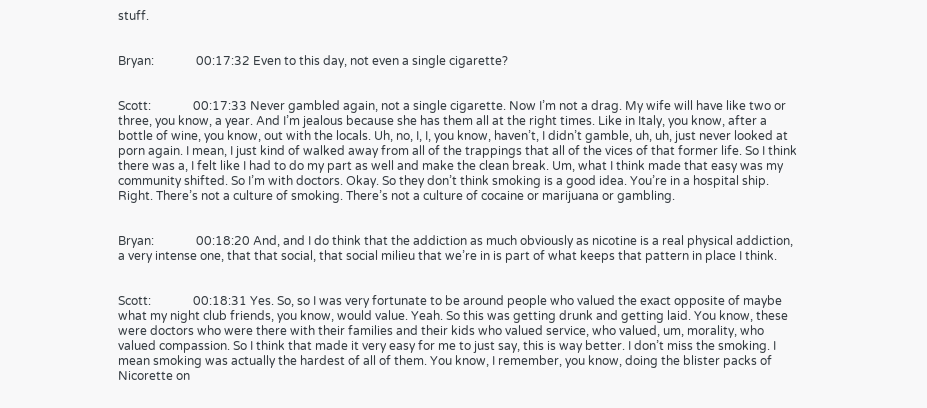stuff.


Bryan:              00:17:32 Even to this day, not even a single cigarette?


Scott:              00:17:33 Never gambled again, not a single cigarette. Now I’m not a drag. My wife will have like two or three, you know, a year. And I’m jealous because she has them all at the right times. Like in Italy, you know, after a bottle of wine, you know, out with the locals. Uh, no, I, I, you know, haven’t, I didn’t gamble, uh, uh, just never looked at porn again. I mean, I just kind of walked away from all of the trappings that all of the vices of that former life. So I think there was a, I felt like I had to do my part as well and make the clean break. Um, what I think made that easy was my community shifted. So I’m with doctors. Okay. So they don’t think smoking is a good idea. You’re in a hospital ship. Right. There’s not a culture of smoking. There’s not a culture of cocaine or marijuana or gambling.


Bryan:              00:18:20 And, and I do think that the addiction as much obviously as nicotine is a real physical addiction, a very intense one, that that social, that social milieu that we’re in is part of what keeps that pattern in place I think.


Scott:              00:18:31 Yes. So, so I was very fortunate to be around people who valued the exact opposite of maybe what my night club friends, you know, would value. Yeah. So this was getting drunk and getting laid. You know, these were doctors who were there with their families and their kids who valued service, who valued, um, morality, who valued compassion. So I think that made it very easy for me to just say, this is way better. I don’t miss the smoking. I mean smoking was actually the hardest of all of them. You know, I remember, you know, doing the blister packs of Nicorette on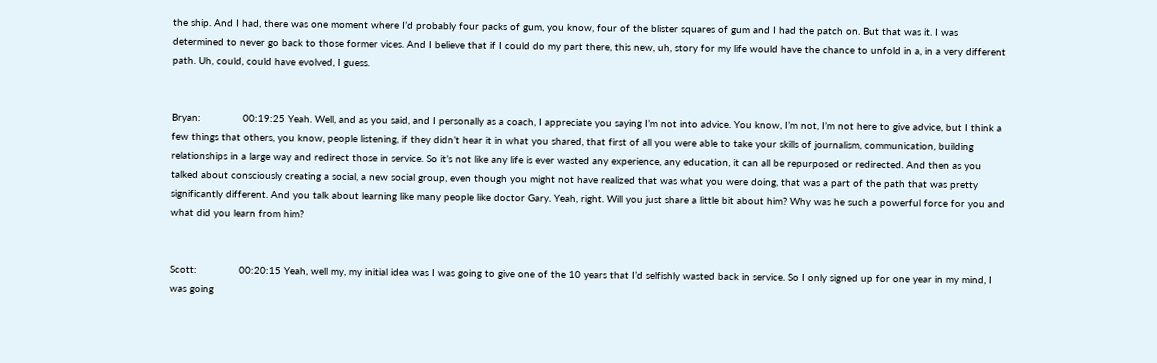the ship. And I had, there was one moment where I’d probably four packs of gum, you know, four of the blister squares of gum and I had the patch on. But that was it. I was determined to never go back to those former vices. And I believe that if I could do my part there, this new, uh, story for my life would have the chance to unfold in a, in a very different path. Uh, could, could have evolved, I guess.


Bryan:              00:19:25 Yeah. Well, and as you said, and I personally as a coach, I appreciate you saying I’m not into advice. You know, I’m not, I’m not here to give advice, but I think a few things that others, you know, people listening, if they didn’t hear it in what you shared, that first of all you were able to take your skills of journalism, communication, building relationships in a large way and redirect those in service. So it’s not like any life is ever wasted any experience, any education, it can all be repurposed or redirected. And then as you talked about consciously creating a social, a new social group, even though you might not have realized that was what you were doing, that was a part of the path that was pretty significantly different. And you talk about learning like many people like doctor Gary. Yeah, right. Will you just share a little bit about him? Why was he such a powerful force for you and what did you learn from him?


Scott:              00:20:15 Yeah, well my, my initial idea was I was going to give one of the 10 years that I’d selfishly wasted back in service. So I only signed up for one year in my mind, I was going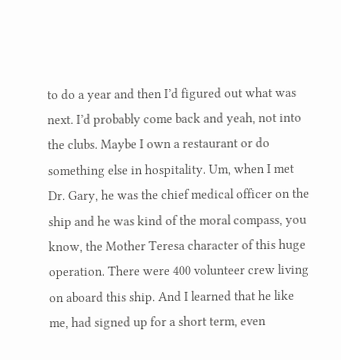to do a year and then I’d figured out what was next. I’d probably come back and yeah, not into the clubs. Maybe I own a restaurant or do something else in hospitality. Um, when I met Dr. Gary, he was the chief medical officer on the ship and he was kind of the moral compass, you know, the Mother Teresa character of this huge operation. There were 400 volunteer crew living on aboard this ship. And I learned that he like me, had signed up for a short term, even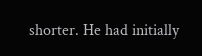shorter. He had initially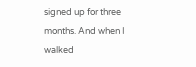signed up for three months. And when I walked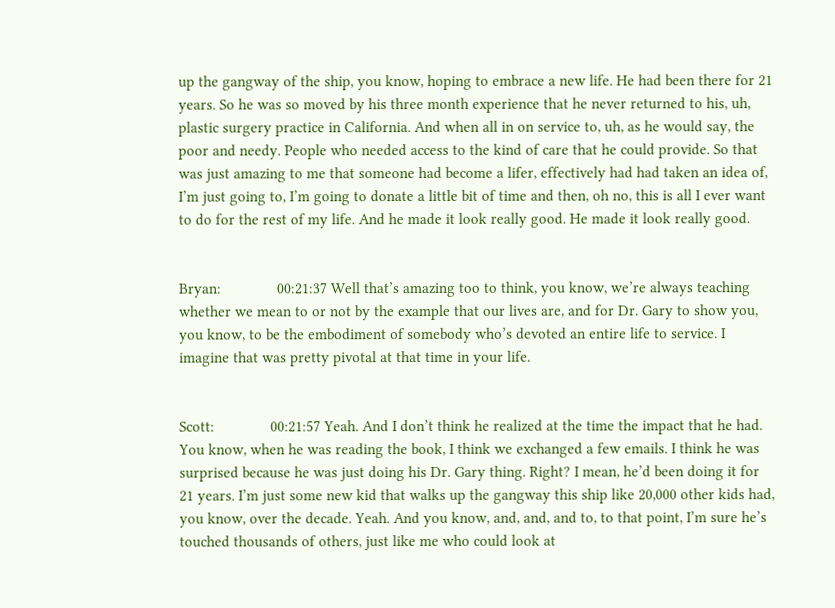up the gangway of the ship, you know, hoping to embrace a new life. He had been there for 21 years. So he was so moved by his three month experience that he never returned to his, uh, plastic surgery practice in California. And when all in on service to, uh, as he would say, the poor and needy. People who needed access to the kind of care that he could provide. So that was just amazing to me that someone had become a lifer, effectively had had taken an idea of, I’m just going to, I’m going to donate a little bit of time and then, oh no, this is all I ever want to do for the rest of my life. And he made it look really good. He made it look really good.


Bryan:              00:21:37 Well that’s amazing too to think, you know, we’re always teaching whether we mean to or not by the example that our lives are, and for Dr. Gary to show you, you know, to be the embodiment of somebody who’s devoted an entire life to service. I imagine that was pretty pivotal at that time in your life.


Scott:              00:21:57 Yeah. And I don’t think he realized at the time the impact that he had. You know, when he was reading the book, I think we exchanged a few emails. I think he was surprised because he was just doing his Dr. Gary thing. Right? I mean, he’d been doing it for 21 years. I’m just some new kid that walks up the gangway this ship like 20,000 other kids had, you know, over the decade. Yeah. And you know, and, and, and to, to that point, I’m sure he’s touched thousands of others, just like me who could look at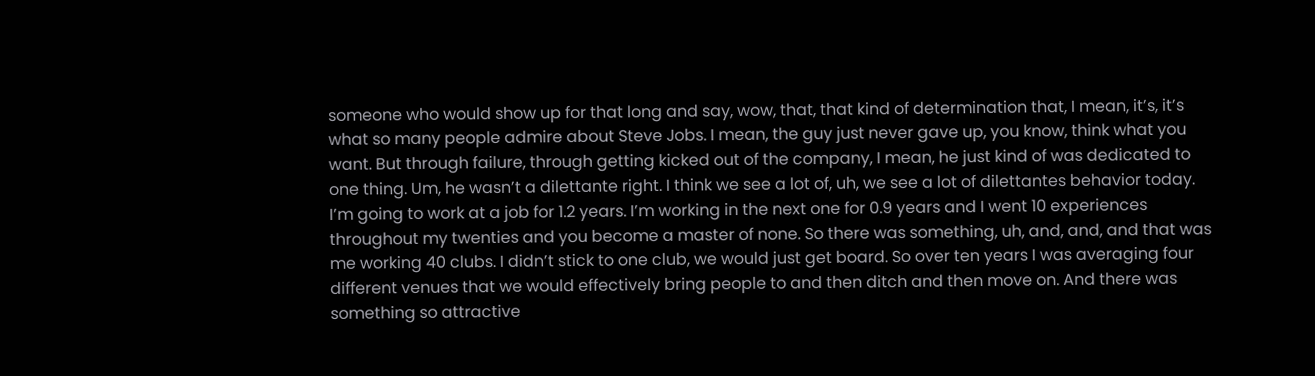someone who would show up for that long and say, wow, that, that kind of determination that, I mean, it’s, it’s what so many people admire about Steve Jobs. I mean, the guy just never gave up, you know, think what you want. But through failure, through getting kicked out of the company, I mean, he just kind of was dedicated to one thing. Um, he wasn’t a dilettante right. I think we see a lot of, uh, we see a lot of dilettantes behavior today. I’m going to work at a job for 1.2 years. I’m working in the next one for 0.9 years and I went 10 experiences throughout my twenties and you become a master of none. So there was something, uh, and, and, and that was me working 40 clubs. I didn’t stick to one club, we would just get board. So over ten years I was averaging four different venues that we would effectively bring people to and then ditch and then move on. And there was something so attractive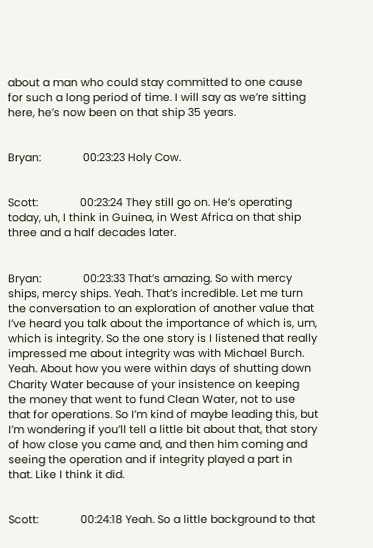about a man who could stay committed to one cause for such a long period of time. I will say as we’re sitting here, he’s now been on that ship 35 years.


Bryan:              00:23:23 Holy Cow.


Scott:              00:23:24 They still go on. He’s operating today, uh, I think in Guinea, in West Africa on that ship three and a half decades later.


Bryan:              00:23:33 That’s amazing. So with mercy ships, mercy ships. Yeah. That’s incredible. Let me turn the conversation to an exploration of another value that I’ve heard you talk about the importance of which is, um, which is integrity. So the one story is I listened that really impressed me about integrity was with Michael Burch. Yeah. About how you were within days of shutting down Charity Water because of your insistence on keeping the money that went to fund Clean Water, not to use that for operations. So I’m kind of maybe leading this, but I’m wondering if you’ll tell a little bit about that, that story of how close you came and, and then him coming and seeing the operation and if integrity played a part in that. Like I think it did.


Scott:              00:24:18 Yeah. So a little background to that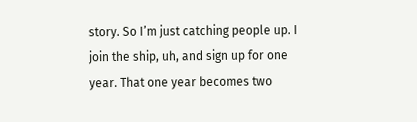story. So I’m just catching people up. I join the ship, uh, and sign up for one year. That one year becomes two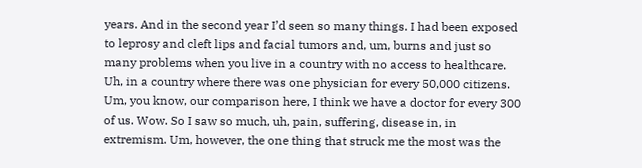years. And in the second year I’d seen so many things. I had been exposed to leprosy and cleft lips and facial tumors and, um, burns and just so many problems when you live in a country with no access to healthcare. Uh, in a country where there was one physician for every 50,000 citizens. Um, you know, our comparison here, I think we have a doctor for every 300 of us. Wow. So I saw so much, uh, pain, suffering, disease in, in extremism. Um, however, the one thing that struck me the most was the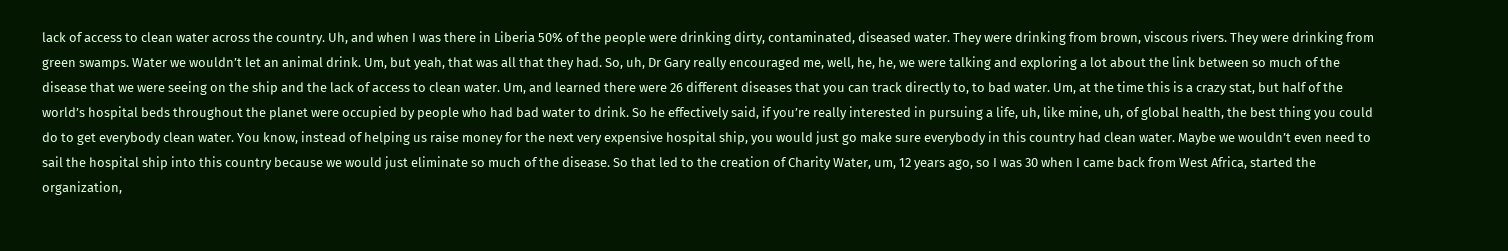lack of access to clean water across the country. Uh, and when I was there in Liberia 50% of the people were drinking dirty, contaminated, diseased water. They were drinking from brown, viscous rivers. They were drinking from green swamps. Water we wouldn’t let an animal drink. Um, but yeah, that was all that they had. So, uh, Dr Gary really encouraged me, well, he, he, we were talking and exploring a lot about the link between so much of the disease that we were seeing on the ship and the lack of access to clean water. Um, and learned there were 26 different diseases that you can track directly to, to bad water. Um, at the time this is a crazy stat, but half of the world’s hospital beds throughout the planet were occupied by people who had bad water to drink. So he effectively said, if you’re really interested in pursuing a life, uh, like mine, uh, of global health, the best thing you could do to get everybody clean water. You know, instead of helping us raise money for the next very expensive hospital ship, you would just go make sure everybody in this country had clean water. Maybe we wouldn’t even need to sail the hospital ship into this country because we would just eliminate so much of the disease. So that led to the creation of Charity Water, um, 12 years ago, so I was 30 when I came back from West Africa, started the organization,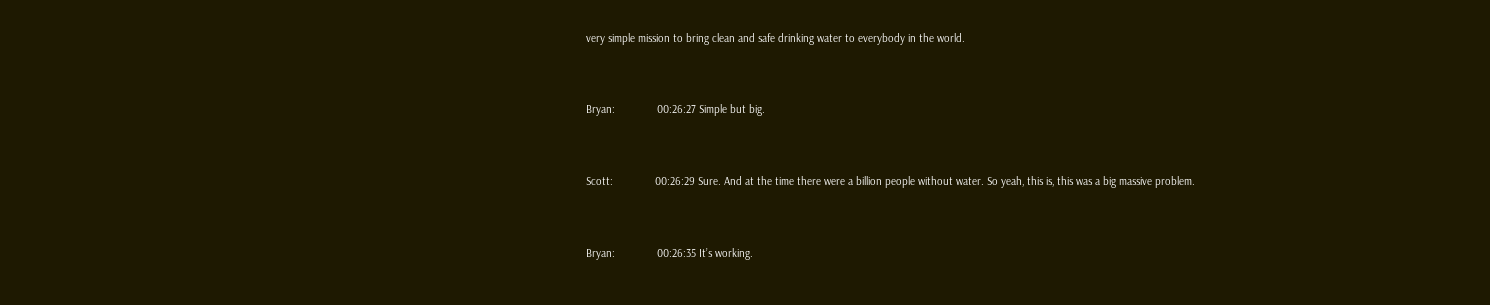very simple mission to bring clean and safe drinking water to everybody in the world.


Bryan:              00:26:27 Simple but big.


Scott:              00:26:29 Sure. And at the time there were a billion people without water. So yeah, this is, this was a big massive problem.


Bryan:              00:26:35 It’s working.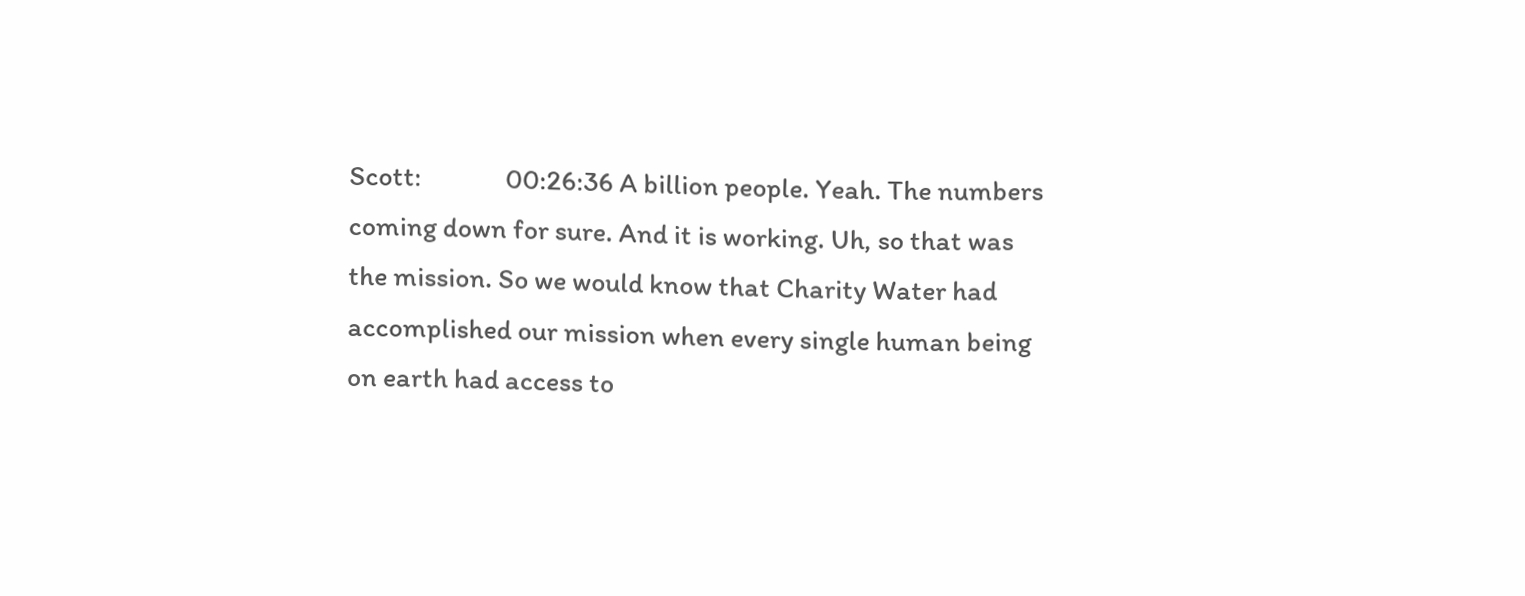Scott:              00:26:36 A billion people. Yeah. The numbers coming down for sure. And it is working. Uh, so that was the mission. So we would know that Charity Water had accomplished our mission when every single human being on earth had access to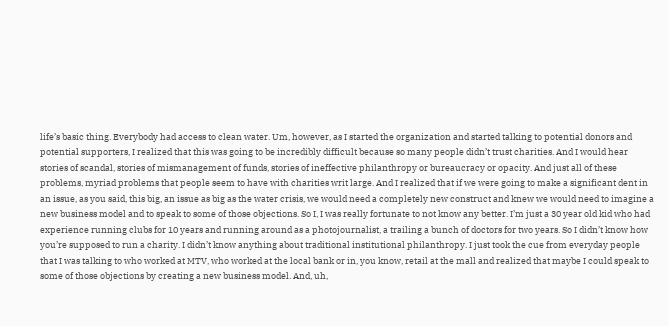life’s basic thing. Everybody had access to clean water. Um, however, as I started the organization and started talking to potential donors and potential supporters, I realized that this was going to be incredibly difficult because so many people didn’t trust charities. And I would hear stories of scandal, stories of mismanagement of funds, stories of ineffective philanthropy or bureaucracy or opacity. And just all of these problems, myriad problems that people seem to have with charities writ large. And I realized that if we were going to make a significant dent in an issue, as you said, this big, an issue as big as the water crisis, we would need a completely new construct and knew we would need to imagine a new business model and to speak to some of those objections. So I, I was really fortunate to not know any better. I’m just a 30 year old kid who had experience running clubs for 10 years and running around as a photojournalist, a trailing a bunch of doctors for two years. So I didn’t know how you’re supposed to run a charity. I didn’t know anything about traditional institutional philanthropy. I just took the cue from everyday people that I was talking to who worked at MTV, who worked at the local bank or in, you know, retail at the mall and realized that maybe I could speak to some of those objections by creating a new business model. And, uh,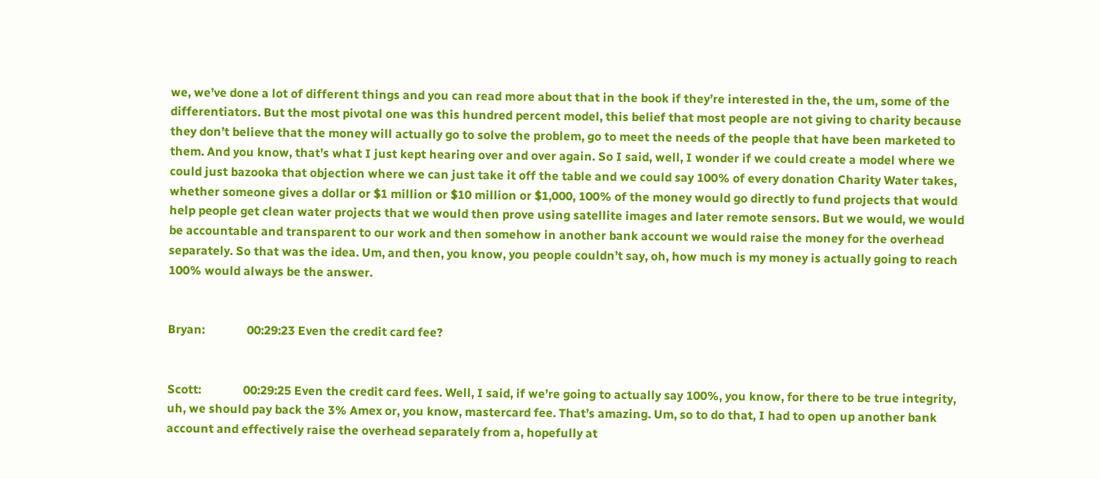we, we’ve done a lot of different things and you can read more about that in the book if they’re interested in the, the um, some of the differentiators. But the most pivotal one was this hundred percent model, this belief that most people are not giving to charity because they don’t believe that the money will actually go to solve the problem, go to meet the needs of the people that have been marketed to them. And you know, that’s what I just kept hearing over and over again. So I said, well, I wonder if we could create a model where we could just bazooka that objection where we can just take it off the table and we could say 100% of every donation Charity Water takes, whether someone gives a dollar or $1 million or $10 million or $1,000, 100% of the money would go directly to fund projects that would help people get clean water projects that we would then prove using satellite images and later remote sensors. But we would, we would be accountable and transparent to our work and then somehow in another bank account we would raise the money for the overhead separately. So that was the idea. Um, and then, you know, you people couldn’t say, oh, how much is my money is actually going to reach 100% would always be the answer.


Bryan:              00:29:23 Even the credit card fee?


Scott:              00:29:25 Even the credit card fees. Well, I said, if we’re going to actually say 100%, you know, for there to be true integrity, uh, we should pay back the 3% Amex or, you know, mastercard fee. That’s amazing. Um, so to do that, I had to open up another bank account and effectively raise the overhead separately from a, hopefully at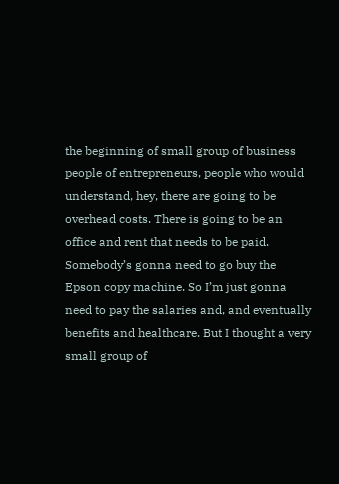the beginning of small group of business people of entrepreneurs, people who would understand, hey, there are going to be overhead costs. There is going to be an office and rent that needs to be paid. Somebody’s gonna need to go buy the Epson copy machine. So I’m just gonna need to pay the salaries and, and eventually benefits and healthcare. But I thought a very small group of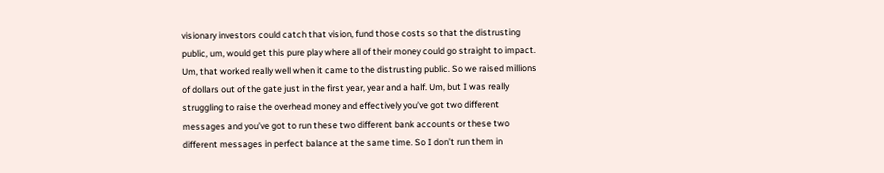visionary investors could catch that vision, fund those costs so that the distrusting public, um, would get this pure play where all of their money could go straight to impact. Um, that worked really well when it came to the distrusting public. So we raised millions of dollars out of the gate just in the first year, year and a half. Um, but I was really struggling to raise the overhead money and effectively you’ve got two different messages and you’ve got to run these two different bank accounts or these two different messages in perfect balance at the same time. So I don’t run them in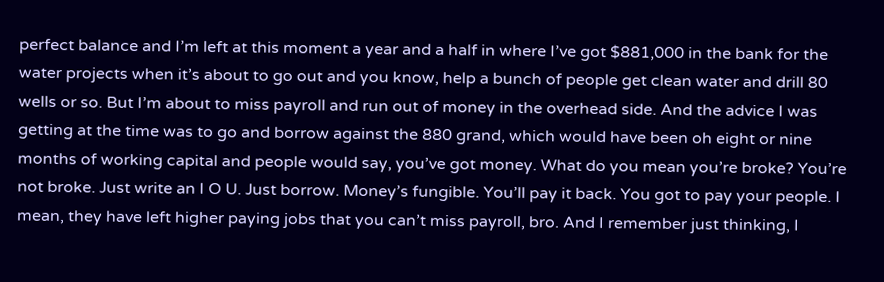perfect balance and I’m left at this moment a year and a half in where I’ve got $881,000 in the bank for the water projects when it’s about to go out and you know, help a bunch of people get clean water and drill 80 wells or so. But I’m about to miss payroll and run out of money in the overhead side. And the advice I was getting at the time was to go and borrow against the 880 grand, which would have been oh eight or nine months of working capital and people would say, you’ve got money. What do you mean you’re broke? You’re not broke. Just write an I O U. Just borrow. Money’s fungible. You’ll pay it back. You got to pay your people. I mean, they have left higher paying jobs that you can’t miss payroll, bro. And I remember just thinking, I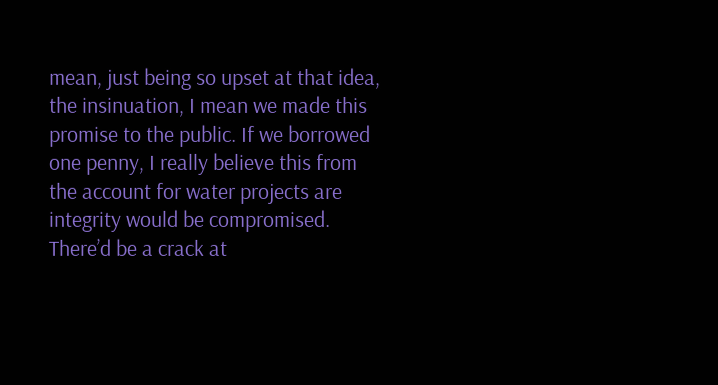mean, just being so upset at that idea, the insinuation, I mean we made this promise to the public. If we borrowed one penny, I really believe this from the account for water projects are integrity would be compromised. There’d be a crack at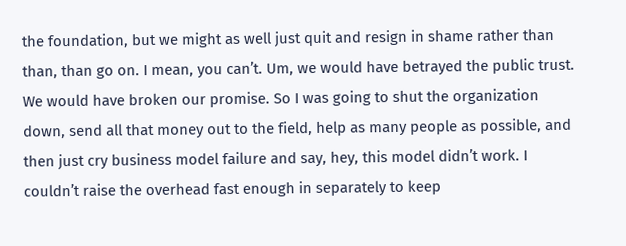the foundation, but we might as well just quit and resign in shame rather than than, than go on. I mean, you can’t. Um, we would have betrayed the public trust. We would have broken our promise. So I was going to shut the organization down, send all that money out to the field, help as many people as possible, and then just cry business model failure and say, hey, this model didn’t work. I couldn’t raise the overhead fast enough in separately to keep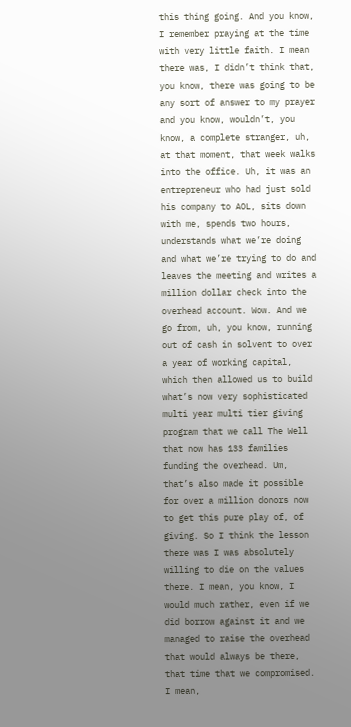this thing going. And you know, I remember praying at the time with very little faith. I mean there was, I didn’t think that, you know, there was going to be any sort of answer to my prayer and you know, wouldn’t, you know, a complete stranger, uh, at that moment, that week walks into the office. Uh, it was an entrepreneur who had just sold his company to AOL, sits down with me, spends two hours, understands what we’re doing and what we’re trying to do and leaves the meeting and writes a million dollar check into the overhead account. Wow. And we go from, uh, you know, running out of cash in solvent to over a year of working capital, which then allowed us to build what’s now very sophisticated multi year multi tier giving program that we call The Well that now has 133 families funding the overhead. Um, that’s also made it possible for over a million donors now to get this pure play of, of giving. So I think the lesson there was I was absolutely willing to die on the values there. I mean, you know, I would much rather, even if we did borrow against it and we managed to raise the overhead that would always be there, that time that we compromised. I mean,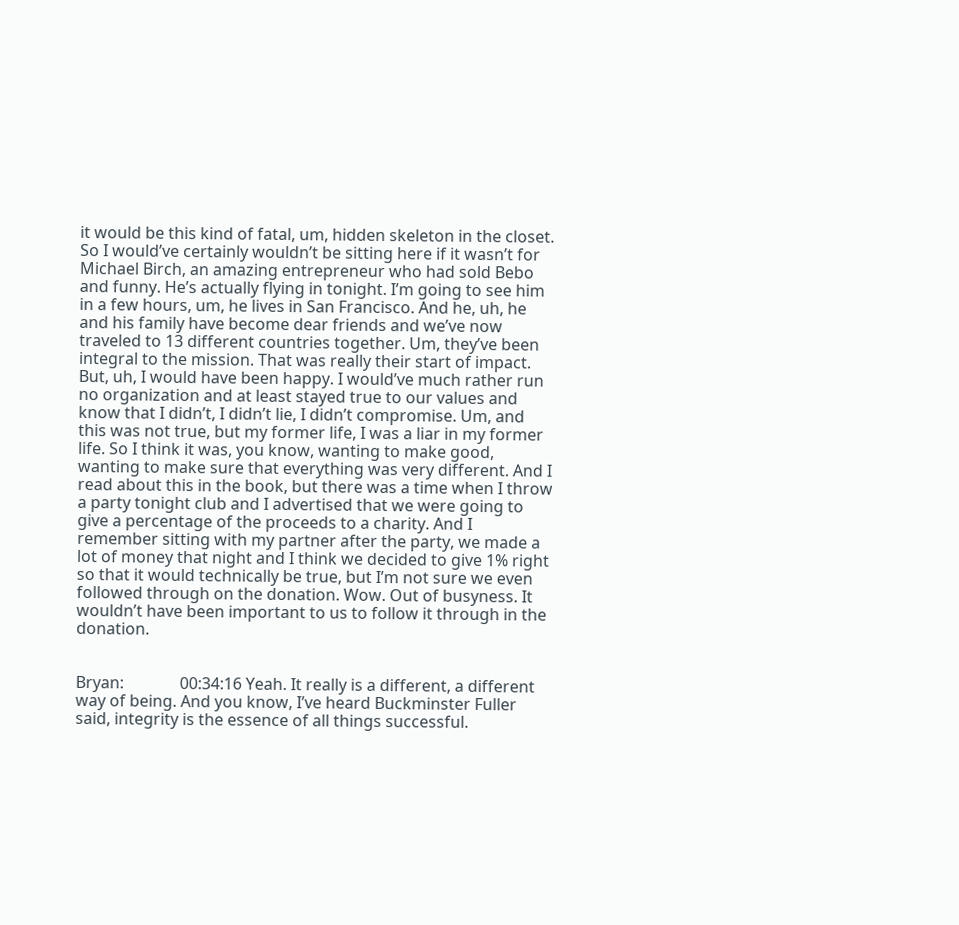it would be this kind of fatal, um, hidden skeleton in the closet. So I would’ve certainly wouldn’t be sitting here if it wasn’t for Michael Birch, an amazing entrepreneur who had sold Bebo and funny. He’s actually flying in tonight. I’m going to see him in a few hours, um, he lives in San Francisco. And he, uh, he and his family have become dear friends and we’ve now traveled to 13 different countries together. Um, they’ve been integral to the mission. That was really their start of impact. But, uh, I would have been happy. I would’ve much rather run no organization and at least stayed true to our values and know that I didn’t, I didn’t lie, I didn’t compromise. Um, and this was not true, but my former life, I was a liar in my former life. So I think it was, you know, wanting to make good, wanting to make sure that everything was very different. And I read about this in the book, but there was a time when I throw a party tonight club and I advertised that we were going to give a percentage of the proceeds to a charity. And I remember sitting with my partner after the party, we made a lot of money that night and I think we decided to give 1% right so that it would technically be true, but I’m not sure we even followed through on the donation. Wow. Out of busyness. It wouldn’t have been important to us to follow it through in the donation.


Bryan:              00:34:16 Yeah. It really is a different, a different way of being. And you know, I’ve heard Buckminster Fuller said, integrity is the essence of all things successful.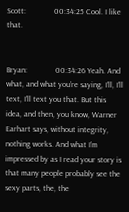Scott:              00:34:25 Cool. I like that.


Bryan:              00:34:26 Yeah. And what, and what you’re saying, I’ll, I’ll text, I’ll text you that. But this idea, and then, you know, Warner Earhart says, without integrity, nothing works. And what I’m impressed by as I read your story is that many people probably see the sexy parts, the, the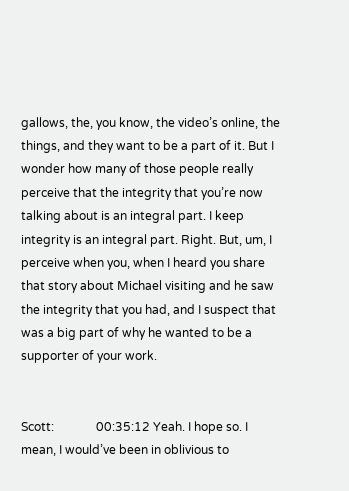gallows, the, you know, the video’s online, the things, and they want to be a part of it. But I wonder how many of those people really perceive that the integrity that you’re now talking about is an integral part. I keep integrity is an integral part. Right. But, um, I perceive when you, when I heard you share that story about Michael visiting and he saw the integrity that you had, and I suspect that was a big part of why he wanted to be a supporter of your work.


Scott:              00:35:12 Yeah. I hope so. I mean, I would’ve been in oblivious to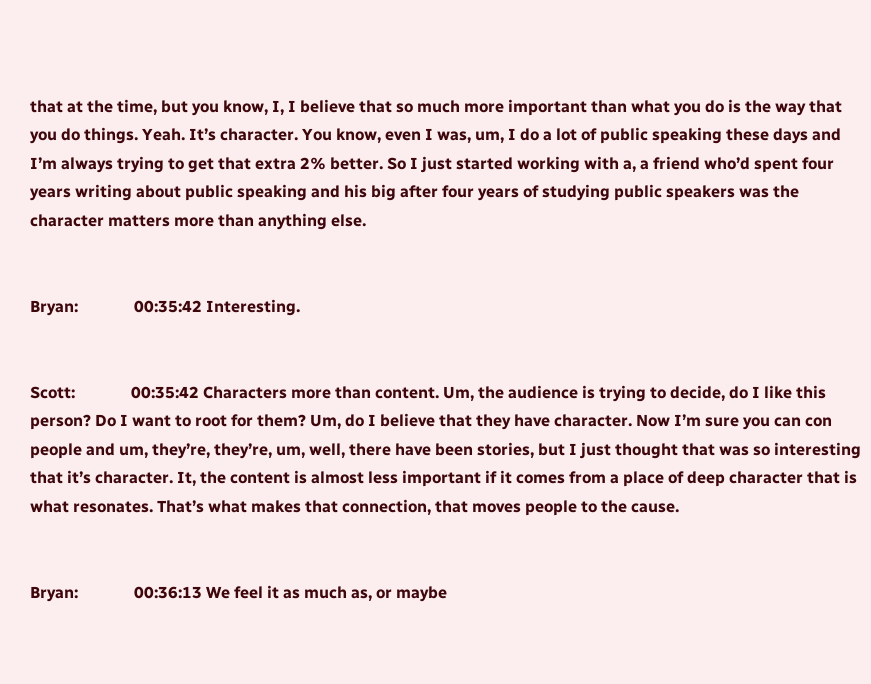that at the time, but you know, I, I believe that so much more important than what you do is the way that you do things. Yeah. It’s character. You know, even I was, um, I do a lot of public speaking these days and I’m always trying to get that extra 2% better. So I just started working with a, a friend who’d spent four years writing about public speaking and his big after four years of studying public speakers was the character matters more than anything else.


Bryan:              00:35:42 Interesting.


Scott:              00:35:42 Characters more than content. Um, the audience is trying to decide, do I like this person? Do I want to root for them? Um, do I believe that they have character. Now I’m sure you can con people and um, they’re, they’re, um, well, there have been stories, but I just thought that was so interesting that it’s character. It, the content is almost less important if it comes from a place of deep character that is what resonates. That’s what makes that connection, that moves people to the cause.


Bryan:              00:36:13 We feel it as much as, or maybe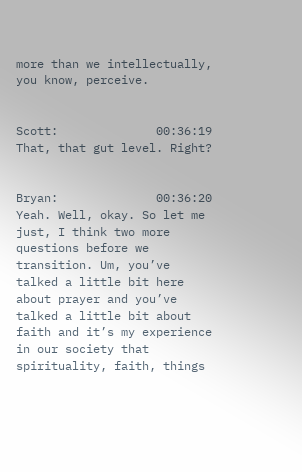more than we intellectually, you know, perceive.


Scott:              00:36:19 That, that gut level. Right?


Bryan:              00:36:20 Yeah. Well, okay. So let me just, I think two more questions before we transition. Um, you’ve talked a little bit here about prayer and you’ve talked a little bit about faith and it’s my experience in our society that spirituality, faith, things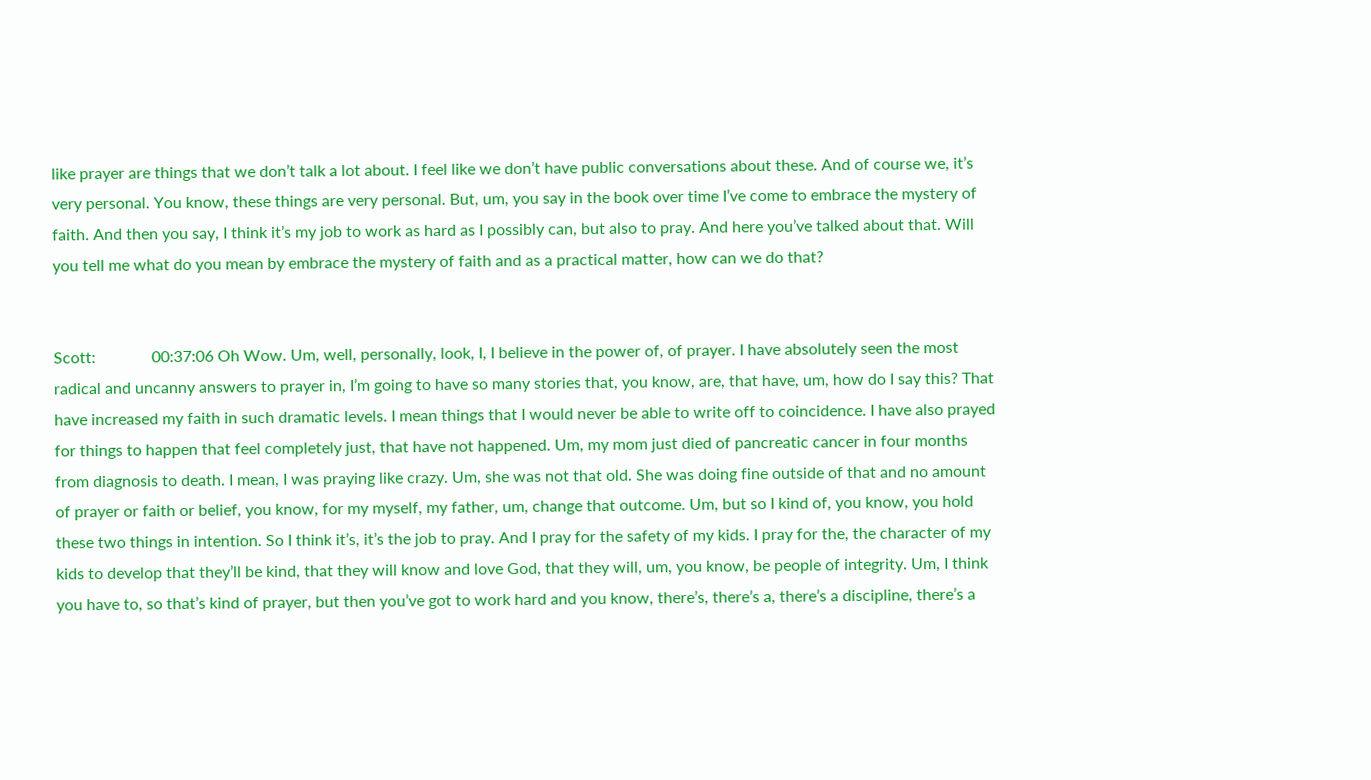like prayer are things that we don’t talk a lot about. I feel like we don’t have public conversations about these. And of course we, it’s very personal. You know, these things are very personal. But, um, you say in the book over time I’ve come to embrace the mystery of faith. And then you say, I think it’s my job to work as hard as I possibly can, but also to pray. And here you’ve talked about that. Will you tell me what do you mean by embrace the mystery of faith and as a practical matter, how can we do that?


Scott:              00:37:06 Oh Wow. Um, well, personally, look, I, I believe in the power of, of prayer. I have absolutely seen the most radical and uncanny answers to prayer in, I’m going to have so many stories that, you know, are, that have, um, how do I say this? That have increased my faith in such dramatic levels. I mean things that I would never be able to write off to coincidence. I have also prayed for things to happen that feel completely just, that have not happened. Um, my mom just died of pancreatic cancer in four months from diagnosis to death. I mean, I was praying like crazy. Um, she was not that old. She was doing fine outside of that and no amount of prayer or faith or belief, you know, for my myself, my father, um, change that outcome. Um, but so I kind of, you know, you hold these two things in intention. So I think it’s, it’s the job to pray. And I pray for the safety of my kids. I pray for the, the character of my kids to develop that they’ll be kind, that they will know and love God, that they will, um, you know, be people of integrity. Um, I think you have to, so that’s kind of prayer, but then you’ve got to work hard and you know, there’s, there’s a, there’s a discipline, there’s a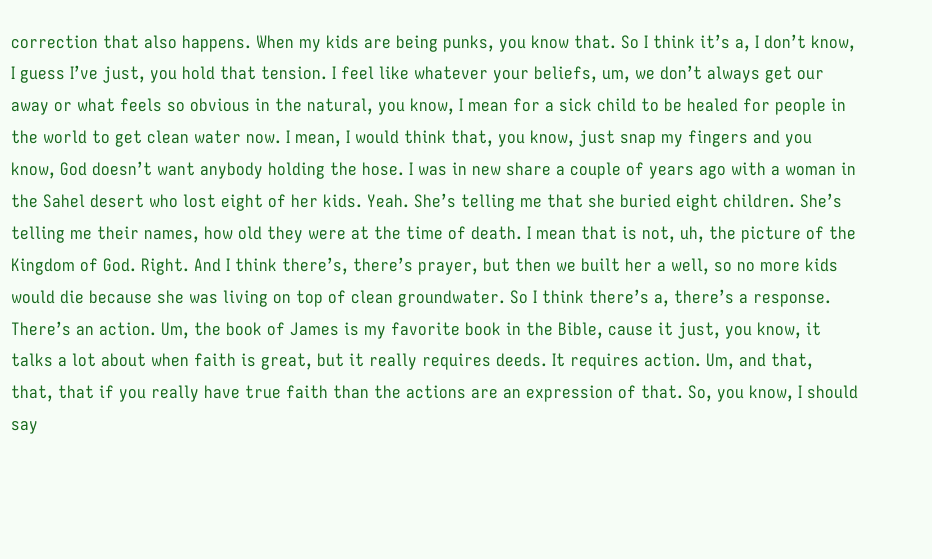correction that also happens. When my kids are being punks, you know that. So I think it’s a, I don’t know, I guess I’ve just, you hold that tension. I feel like whatever your beliefs, um, we don’t always get our away or what feels so obvious in the natural, you know, I mean for a sick child to be healed for people in the world to get clean water now. I mean, I would think that, you know, just snap my fingers and you know, God doesn’t want anybody holding the hose. I was in new share a couple of years ago with a woman in the Sahel desert who lost eight of her kids. Yeah. She’s telling me that she buried eight children. She’s telling me their names, how old they were at the time of death. I mean that is not, uh, the picture of the Kingdom of God. Right. And I think there’s, there’s prayer, but then we built her a well, so no more kids would die because she was living on top of clean groundwater. So I think there’s a, there’s a response. There’s an action. Um, the book of James is my favorite book in the Bible, cause it just, you know, it talks a lot about when faith is great, but it really requires deeds. It requires action. Um, and that, that, that if you really have true faith than the actions are an expression of that. So, you know, I should say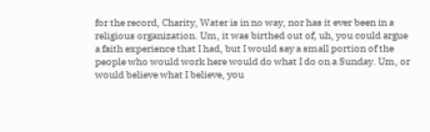for the record, Charity, Water is in no way, nor has it ever been in a religious organization. Um, it was birthed out of, uh, you could argue a faith experience that I had, but I would say a small portion of the people who would work here would do what I do on a Sunday. Um, or would believe what I believe, you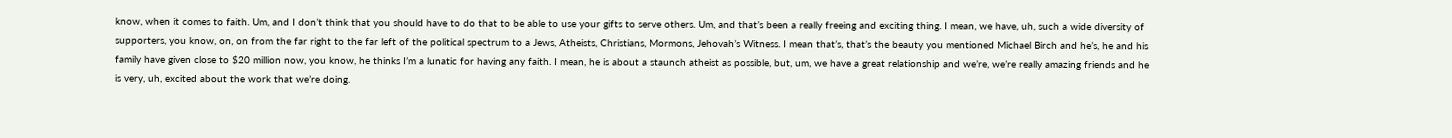know, when it comes to faith. Um, and I don’t think that you should have to do that to be able to use your gifts to serve others. Um, and that’s been a really freeing and exciting thing. I mean, we have, uh, such a wide diversity of supporters, you know, on, on from the far right to the far left of the political spectrum to a Jews, Atheists, Christians, Mormons, Jehovah’s Witness. I mean that’s, that’s the beauty you mentioned Michael Birch and he’s, he and his family have given close to $20 million now, you know, he thinks I’m a lunatic for having any faith. I mean, he is about a staunch atheist as possible, but, um, we have a great relationship and we’re, we’re really amazing friends and he is very, uh, excited about the work that we’re doing.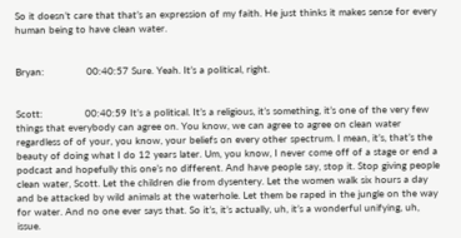So it doesn’t care that that’s an expression of my faith. He just thinks it makes sense for every human being to have clean water.


Bryan:              00:40:57 Sure. Yeah. It’s a political, right.


Scott:              00:40:59 It’s a political. It’s a religious, it’s something, it’s one of the very few things that everybody can agree on. You know, we can agree to agree on clean water regardless of of your, you know, your beliefs on every other spectrum. I mean, it’s, that’s the beauty of doing what I do 12 years later. Um, you know, I never come off of a stage or end a podcast and hopefully this one’s no different. And have people say, stop it. Stop giving people clean water, Scott. Let the children die from dysentery. Let the women walk six hours a day and be attacked by wild animals at the waterhole. Let them be raped in the jungle on the way for water. And no one ever says that. So it’s, it’s actually, uh, it’s a wonderful unifying, uh, issue.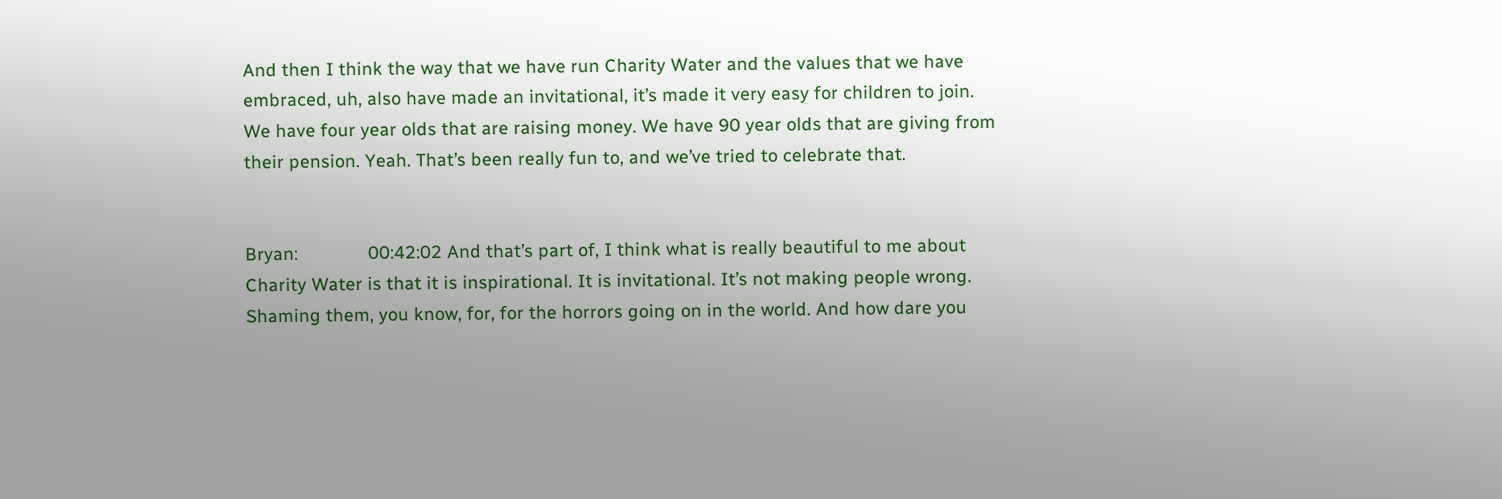And then I think the way that we have run Charity Water and the values that we have embraced, uh, also have made an invitational, it’s made it very easy for children to join. We have four year olds that are raising money. We have 90 year olds that are giving from their pension. Yeah. That’s been really fun to, and we’ve tried to celebrate that.


Bryan:              00:42:02 And that’s part of, I think what is really beautiful to me about Charity Water is that it is inspirational. It is invitational. It’s not making people wrong. Shaming them, you know, for, for the horrors going on in the world. And how dare you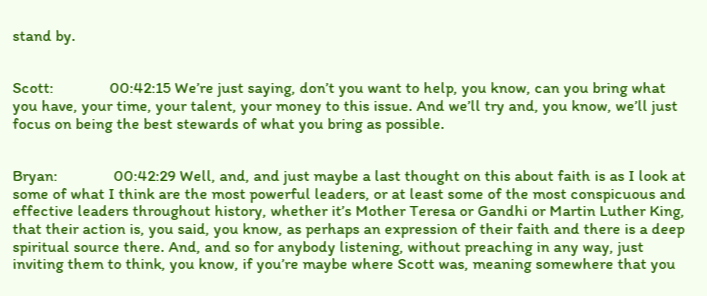stand by.


Scott:              00:42:15 We’re just saying, don’t you want to help, you know, can you bring what you have, your time, your talent, your money to this issue. And we’ll try and, you know, we’ll just focus on being the best stewards of what you bring as possible.


Bryan:              00:42:29 Well, and, and just maybe a last thought on this about faith is as I look at some of what I think are the most powerful leaders, or at least some of the most conspicuous and effective leaders throughout history, whether it’s Mother Teresa or Gandhi or Martin Luther King, that their action is, you said, you know, as perhaps an expression of their faith and there is a deep spiritual source there. And, and so for anybody listening, without preaching in any way, just inviting them to think, you know, if you’re maybe where Scott was, meaning somewhere that you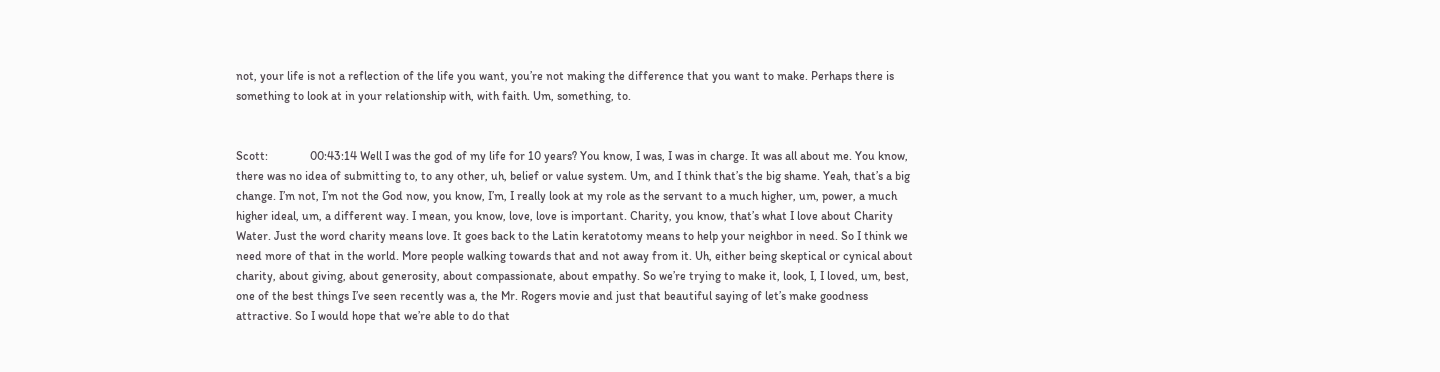not, your life is not a reflection of the life you want, you’re not making the difference that you want to make. Perhaps there is something to look at in your relationship with, with faith. Um, something, to.


Scott:              00:43:14 Well I was the god of my life for 10 years? You know, I was, I was in charge. It was all about me. You know, there was no idea of submitting to, to any other, uh, belief or value system. Um, and I think that’s the big shame. Yeah, that’s a big change. I’m not, I’m not the God now, you know, I’m, I really look at my role as the servant to a much higher, um, power, a much higher ideal, um, a different way. I mean, you know, love, love is important. Charity, you know, that’s what I love about Charity Water. Just the word charity means love. It goes back to the Latin keratotomy means to help your neighbor in need. So I think we need more of that in the world. More people walking towards that and not away from it. Uh, either being skeptical or cynical about charity, about giving, about generosity, about compassionate, about empathy. So we’re trying to make it, look, I, I loved, um, best, one of the best things I’ve seen recently was a, the Mr. Rogers movie and just that beautiful saying of let’s make goodness attractive. So I would hope that we’re able to do that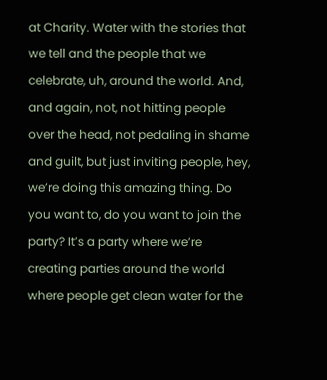at Charity. Water with the stories that we tell and the people that we celebrate, uh, around the world. And, and again, not, not hitting people over the head, not pedaling in shame and guilt, but just inviting people, hey, we’re doing this amazing thing. Do you want to, do you want to join the party? It’s a party where we’re creating parties around the world where people get clean water for the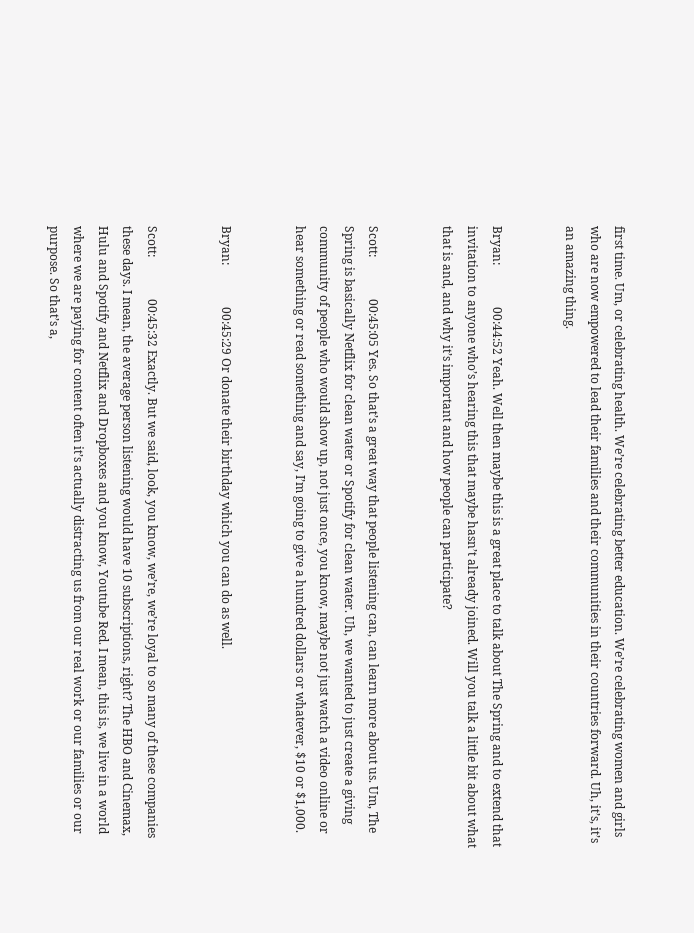first time. Um, or celebrating health. We’re celebrating better education. We’re celebrating women and girls who are now empowered to lead their families and their communities in their countries forward. Uh, it’s, it’s an amazing thing.


Bryan:              00:44:52 Yeah. Well then maybe this is a great place to talk about The Spring and to extend that invitation to anyone who’s hearing this that maybe hasn’t already joined. Will you talk a little bit about what that is and, and why it’s important and how people can participate?


Scott:              00:45:05 Yes. So that’s a great way that people listening can, can learn more about us. Um, The Spring is basically Netflix for clean water or Spotify for clean water. Uh, we wanted to just create a giving community of people who would show up, not just once, you know, maybe not just watch a video online or hear something or read something and say, I’m going to give a hundred dollars or whatever, $10 or $1,000.


Bryan:              00:45:29 Or donate their birthday which you can do as well.


Scott:              00:45:32 Exactly. But we said, look, you know, we’re, we’re loyal to so many of these companies these days. I mean, the average person listening would have 10 subscriptions, right? The HBO and Cinemax, Hulu and Spotify and Netflix and Dropboxes and you know, Youtube Red. I mean, this is, we live in a world where we are paying for content often it’s actually distracting us from our real work or our families or our purpose. So that’s a,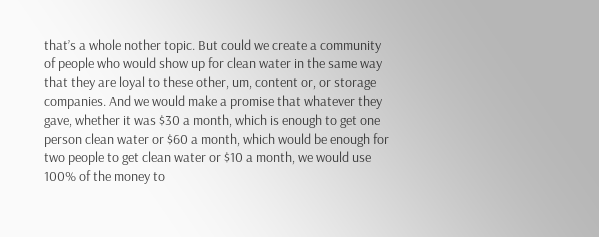that’s a whole nother topic. But could we create a community of people who would show up for clean water in the same way that they are loyal to these other, um, content or, or storage companies. And we would make a promise that whatever they gave, whether it was $30 a month, which is enough to get one person clean water or $60 a month, which would be enough for two people to get clean water or $10 a month, we would use 100% of the money to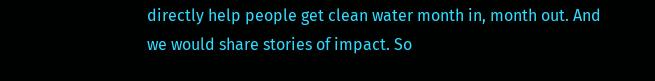directly help people get clean water month in, month out. And we would share stories of impact. So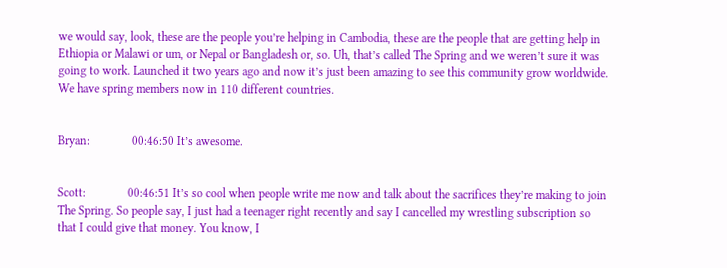we would say, look, these are the people you’re helping in Cambodia, these are the people that are getting help in Ethiopia or Malawi or um, or Nepal or Bangladesh or, so. Uh, that’s called The Spring and we weren’t sure it was going to work. Launched it two years ago and now it’s just been amazing to see this community grow worldwide. We have spring members now in 110 different countries.


Bryan:              00:46:50 It’s awesome.


Scott:              00:46:51 It’s so cool when people write me now and talk about the sacrifices they’re making to join The Spring. So people say, I just had a teenager right recently and say I cancelled my wrestling subscription so that I could give that money. You know, I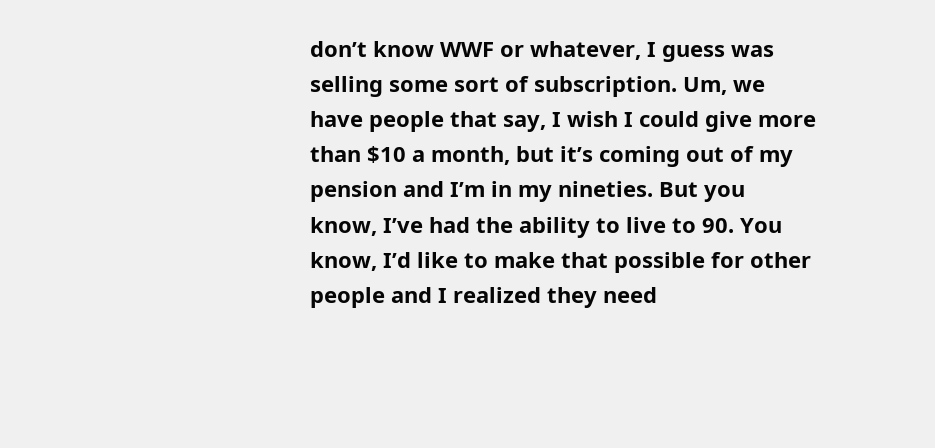don’t know WWF or whatever, I guess was selling some sort of subscription. Um, we have people that say, I wish I could give more than $10 a month, but it’s coming out of my pension and I’m in my nineties. But you know, I’ve had the ability to live to 90. You know, I’d like to make that possible for other people and I realized they need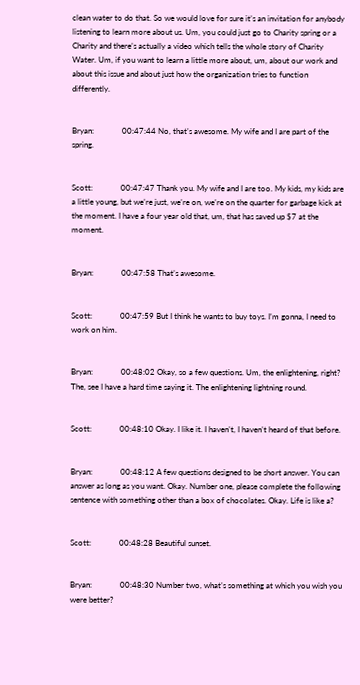clean water to do that. So we would love for sure it’s an invitation for anybody listening to learn more about us. Um, you could just go to Charity spring or a Charity and there’s actually a video which tells the whole story of Charity Water. Um, if you want to learn a little more about, um, about our work and about this issue and about just how the organization tries to function differently.


Bryan:              00:47:44 No, that’s awesome. My wife and I are part of the spring.


Scott:              00:47:47 Thank you. My wife and I are too. My kids, my kids are a little young, but we’re just, we’re on, we’re on the quarter for garbage kick at the moment. I have a four year old that, um, that has saved up $7 at the moment.


Bryan:              00:47:58 That’s awesome.


Scott:              00:47:59 But I think he wants to buy toys. I’m gonna, I need to work on him.


Bryan:              00:48:02 Okay, so a few questions. Um, the enlightening, right? The, see I have a hard time saying it. The enlightening lightning round.


Scott:              00:48:10 Okay. I like it. I haven’t, I haven’t heard of that before.


Bryan:              00:48:12 A few questions designed to be short answer. You can answer as long as you want. Okay. Number one, please complete the following sentence with something other than a box of chocolates. Okay. Life is like a?


Scott:              00:48:28 Beautiful sunset.


Bryan:              00:48:30 Number two, what’s something at which you wish you were better?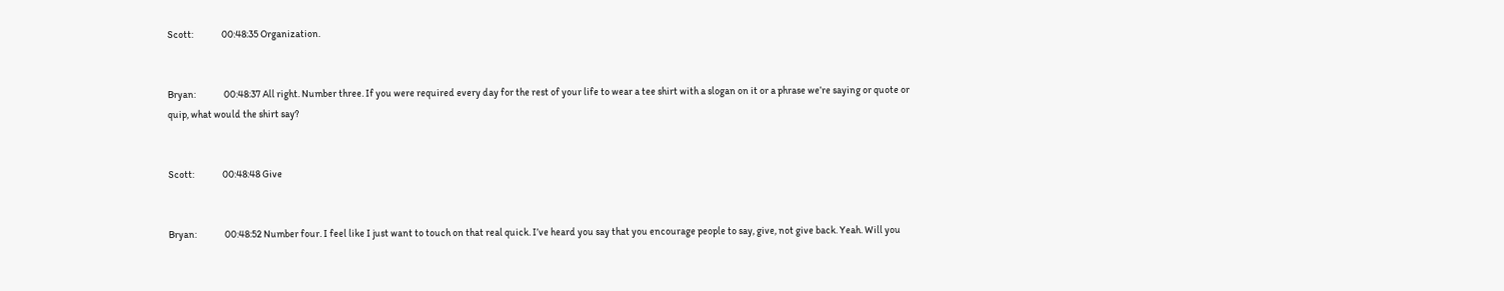Scott:              00:48:35 Organization.


Bryan:              00:48:37 All right. Number three. If you were required every day for the rest of your life to wear a tee shirt with a slogan on it or a phrase we’re saying or quote or quip, what would the shirt say?


Scott:              00:48:48 Give


Bryan:              00:48:52 Number four. I feel like I just want to touch on that real quick. I’ve heard you say that you encourage people to say, give, not give back. Yeah. Will you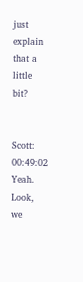just explain that a little bit?


Scott:              00:49:02 Yeah. Look, we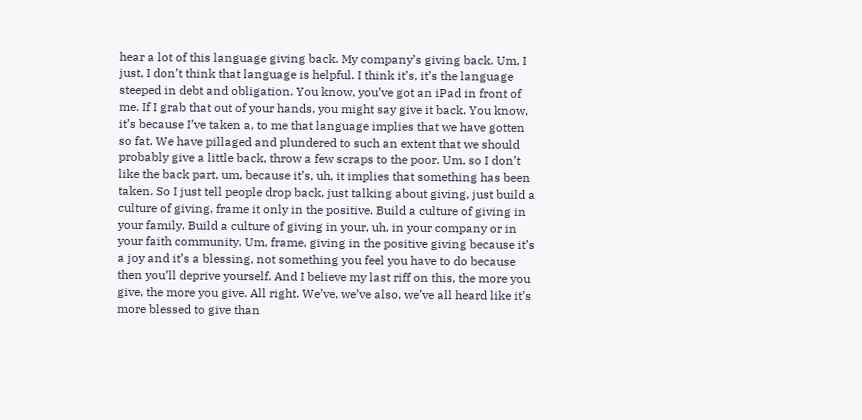hear a lot of this language giving back. My company’s giving back. Um, I just, I don’t think that language is helpful. I think it’s, it’s the language steeped in debt and obligation. You know, you’ve got an iPad in front of me. If I grab that out of your hands, you might say give it back. You know, it’s because I’ve taken a, to me that language implies that we have gotten so fat. We have pillaged and plundered to such an extent that we should probably give a little back, throw a few scraps to the poor. Um, so I don’t like the back part, um, because it’s, uh, it implies that something has been taken. So I just tell people drop back, just talking about giving, just build a culture of giving, frame it only in the positive. Build a culture of giving in your family. Build a culture of giving in your, uh, in your company or in your faith community. Um, frame, giving in the positive giving because it’s a joy and it’s a blessing, not something you feel you have to do because then you’ll deprive yourself. And I believe my last riff on this, the more you give, the more you give. All right. We’ve, we’ve also, we’ve all heard like it’s more blessed to give than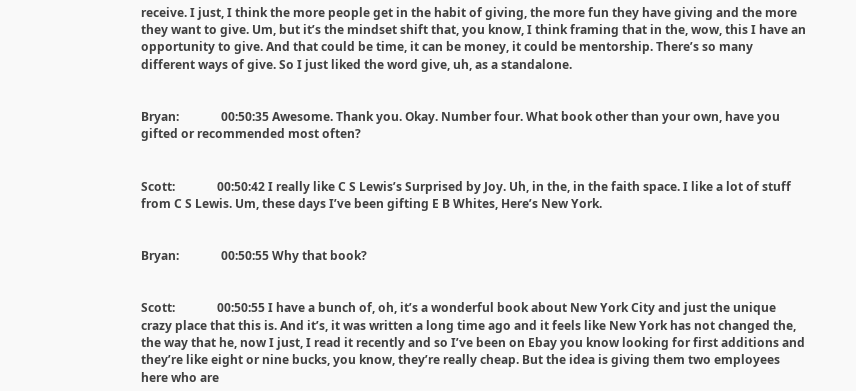receive. I just, I think the more people get in the habit of giving, the more fun they have giving and the more they want to give. Um, but it’s the mindset shift that, you know, I think framing that in the, wow, this I have an opportunity to give. And that could be time, it can be money, it could be mentorship. There’s so many different ways of give. So I just liked the word give, uh, as a standalone.


Bryan:              00:50:35 Awesome. Thank you. Okay. Number four. What book other than your own, have you gifted or recommended most often?


Scott:              00:50:42 I really like C S Lewis’s Surprised by Joy. Uh, in the, in the faith space. I like a lot of stuff from C S Lewis. Um, these days I’ve been gifting E B Whites, Here’s New York.


Bryan:              00:50:55 Why that book?


Scott:              00:50:55 I have a bunch of, oh, it’s a wonderful book about New York City and just the unique crazy place that this is. And it’s, it was written a long time ago and it feels like New York has not changed the, the way that he, now I just, I read it recently and so I’ve been on Ebay you know looking for first additions and they’re like eight or nine bucks, you know, they’re really cheap. But the idea is giving them two employees here who are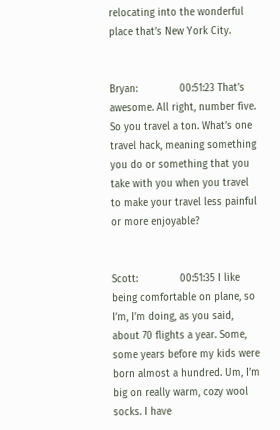relocating into the wonderful place that’s New York City.


Bryan:              00:51:23 That’s awesome. All right, number five. So you travel a ton. What’s one travel hack, meaning something you do or something that you take with you when you travel to make your travel less painful or more enjoyable?


Scott:              00:51:35 I like being comfortable on plane, so I’m, I’m doing, as you said, about 70 flights a year. Some, some years before my kids were born almost a hundred. Um, I’m big on really warm, cozy wool socks. I have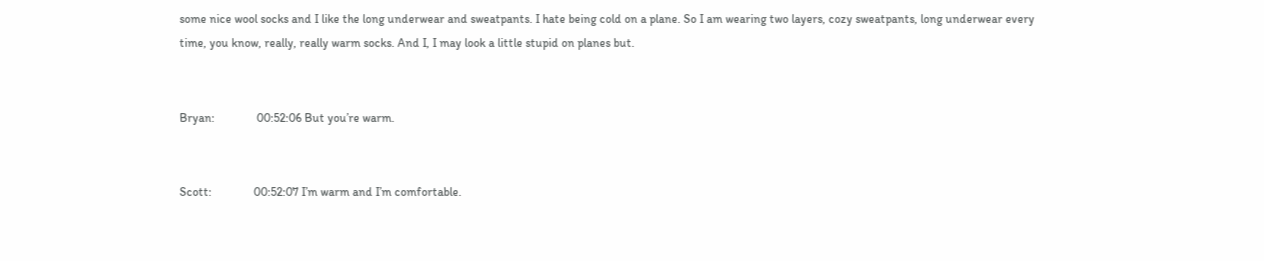some nice wool socks and I like the long underwear and sweatpants. I hate being cold on a plane. So I am wearing two layers, cozy sweatpants, long underwear every time, you know, really, really warm socks. And I, I may look a little stupid on planes but.


Bryan:              00:52:06 But you’re warm.


Scott:              00:52:07 I’m warm and I’m comfortable.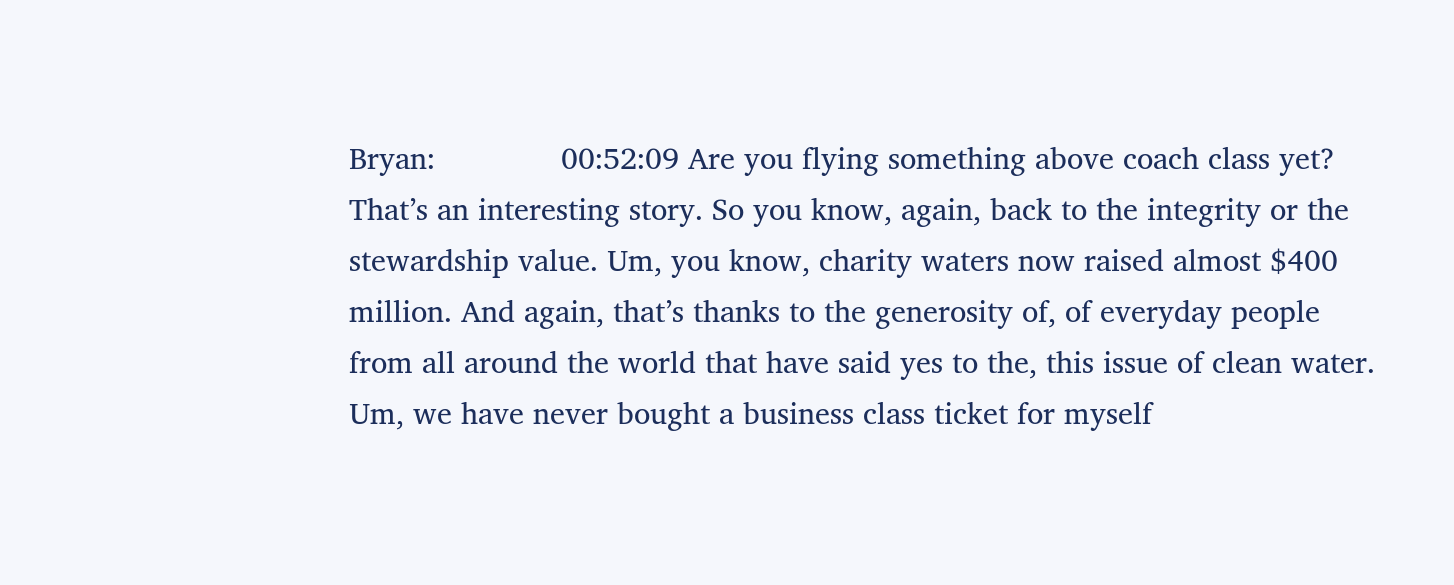Bryan:              00:52:09 Are you flying something above coach class yet? That’s an interesting story. So you know, again, back to the integrity or the stewardship value. Um, you know, charity waters now raised almost $400 million. And again, that’s thanks to the generosity of, of everyday people from all around the world that have said yes to the, this issue of clean water. Um, we have never bought a business class ticket for myself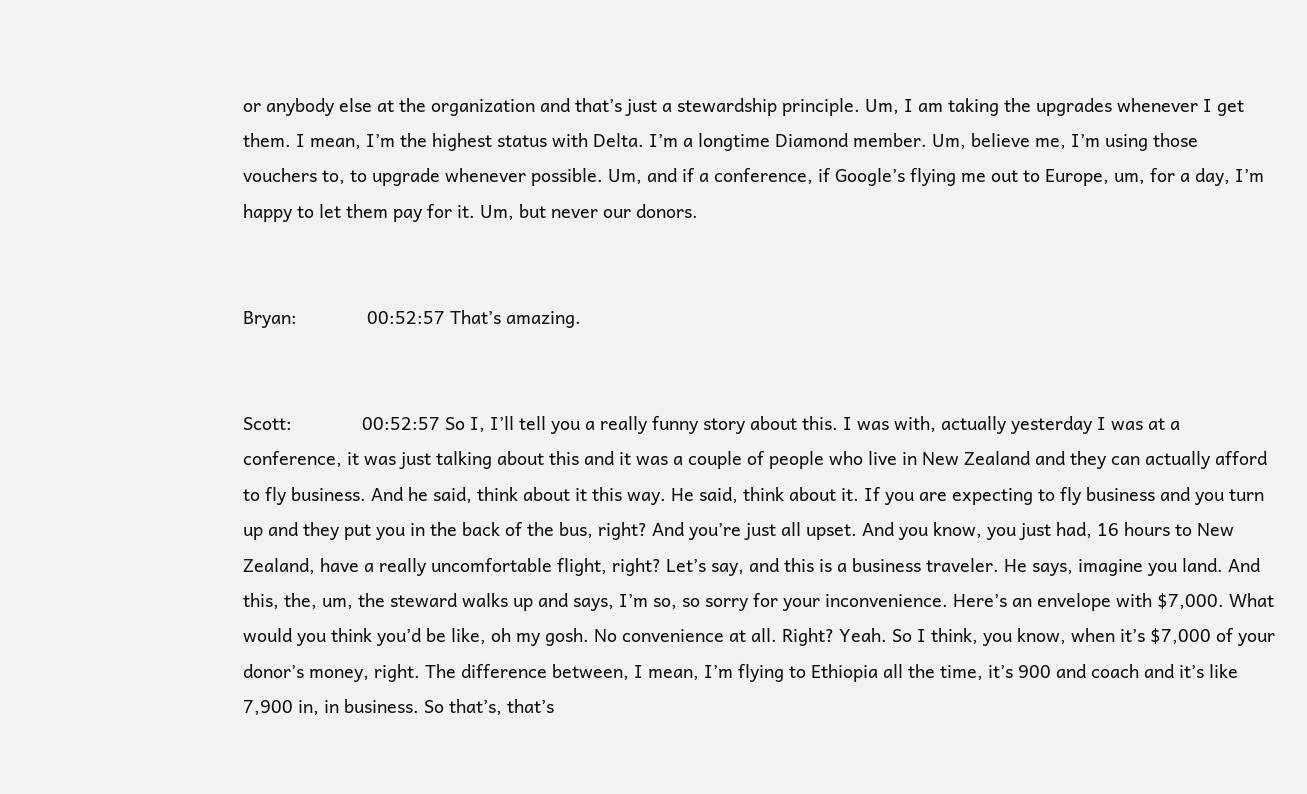or anybody else at the organization and that’s just a stewardship principle. Um, I am taking the upgrades whenever I get them. I mean, I’m the highest status with Delta. I’m a longtime Diamond member. Um, believe me, I’m using those vouchers to, to upgrade whenever possible. Um, and if a conference, if Google’s flying me out to Europe, um, for a day, I’m happy to let them pay for it. Um, but never our donors.


Bryan:              00:52:57 That’s amazing.


Scott:              00:52:57 So I, I’ll tell you a really funny story about this. I was with, actually yesterday I was at a conference, it was just talking about this and it was a couple of people who live in New Zealand and they can actually afford to fly business. And he said, think about it this way. He said, think about it. If you are expecting to fly business and you turn up and they put you in the back of the bus, right? And you’re just all upset. And you know, you just had, 16 hours to New Zealand, have a really uncomfortable flight, right? Let’s say, and this is a business traveler. He says, imagine you land. And this, the, um, the steward walks up and says, I’m so, so sorry for your inconvenience. Here’s an envelope with $7,000. What would you think you’d be like, oh my gosh. No convenience at all. Right? Yeah. So I think, you know, when it’s $7,000 of your donor’s money, right. The difference between, I mean, I’m flying to Ethiopia all the time, it’s 900 and coach and it’s like 7,900 in, in business. So that’s, that’s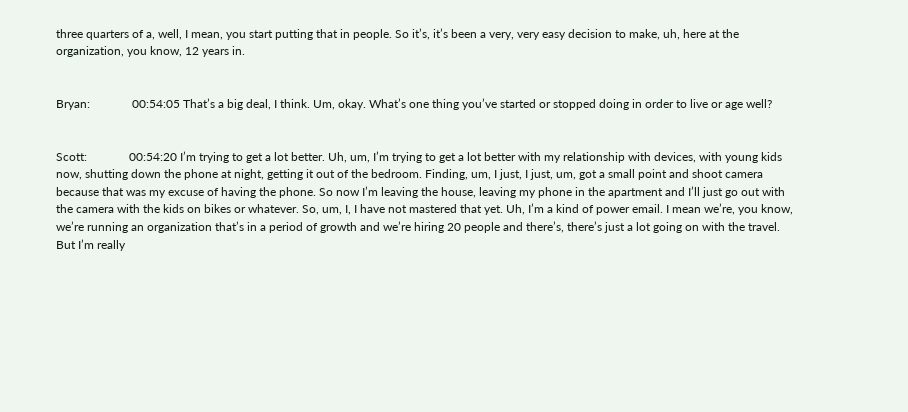three quarters of a, well, I mean, you start putting that in people. So it’s, it’s been a very, very easy decision to make, uh, here at the organization, you know, 12 years in.


Bryan:              00:54:05 That’s a big deal, I think. Um, okay. What’s one thing you’ve started or stopped doing in order to live or age well?


Scott:              00:54:20 I’m trying to get a lot better. Uh, um, I’m trying to get a lot better with my relationship with devices, with young kids now, shutting down the phone at night, getting it out of the bedroom. Finding, um, I just, I just, um, got a small point and shoot camera because that was my excuse of having the phone. So now I’m leaving the house, leaving my phone in the apartment and I’ll just go out with the camera with the kids on bikes or whatever. So, um, I, I have not mastered that yet. Uh, I’m a kind of power email. I mean we’re, you know, we’re running an organization that’s in a period of growth and we’re hiring 20 people and there’s, there’s just a lot going on with the travel. But I’m really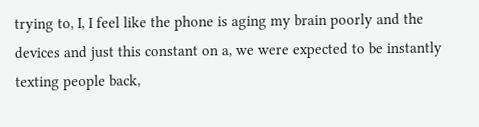trying to, I, I feel like the phone is aging my brain poorly and the devices and just this constant on a, we were expected to be instantly texting people back,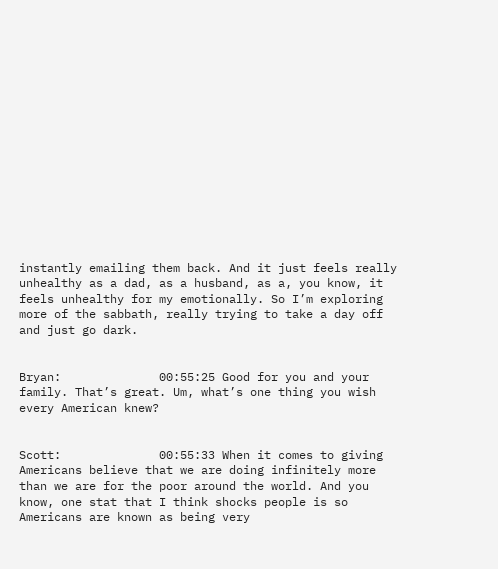instantly emailing them back. And it just feels really unhealthy as a dad, as a husband, as a, you know, it feels unhealthy for my emotionally. So I’m exploring more of the sabbath, really trying to take a day off and just go dark.


Bryan:              00:55:25 Good for you and your family. That’s great. Um, what’s one thing you wish every American knew?


Scott:              00:55:33 When it comes to giving Americans believe that we are doing infinitely more than we are for the poor around the world. And you know, one stat that I think shocks people is so Americans are known as being very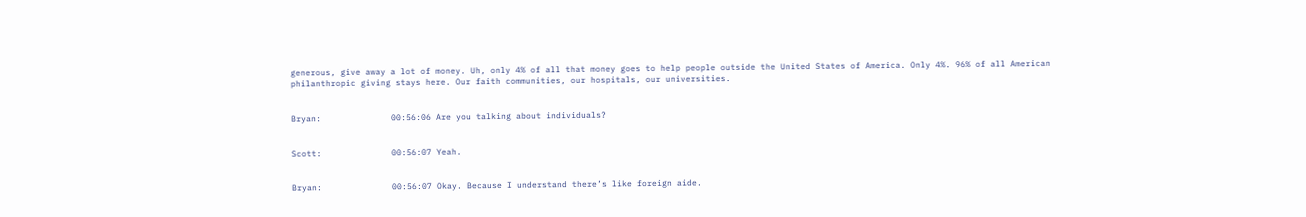generous, give away a lot of money. Uh, only 4% of all that money goes to help people outside the United States of America. Only 4%. 96% of all American philanthropic giving stays here. Our faith communities, our hospitals, our universities.


Bryan:              00:56:06 Are you talking about individuals?


Scott:              00:56:07 Yeah.


Bryan:              00:56:07 Okay. Because I understand there’s like foreign aide.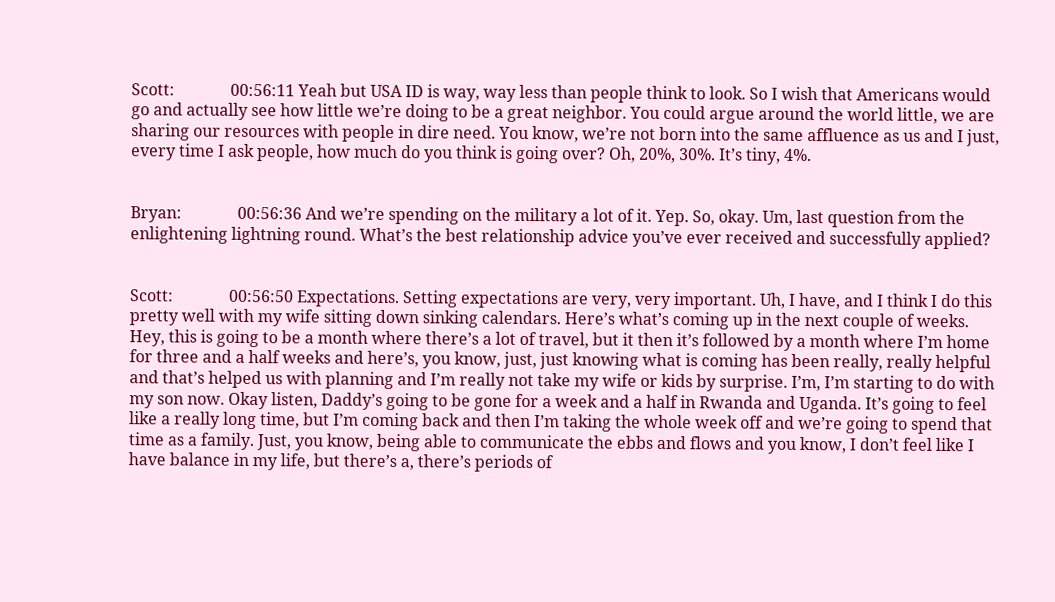Scott:              00:56:11 Yeah but USA ID is way, way less than people think to look. So I wish that Americans would go and actually see how little we’re doing to be a great neighbor. You could argue around the world little, we are sharing our resources with people in dire need. You know, we’re not born into the same affluence as us and I just, every time I ask people, how much do you think is going over? Oh, 20%, 30%. It’s tiny, 4%.


Bryan:              00:56:36 And we’re spending on the military a lot of it. Yep. So, okay. Um, last question from the enlightening lightning round. What’s the best relationship advice you’ve ever received and successfully applied?


Scott:              00:56:50 Expectations. Setting expectations are very, very important. Uh, I have, and I think I do this pretty well with my wife sitting down sinking calendars. Here’s what’s coming up in the next couple of weeks. Hey, this is going to be a month where there’s a lot of travel, but it then it’s followed by a month where I’m home for three and a half weeks and here’s, you know, just, just knowing what is coming has been really, really helpful and that’s helped us with planning and I’m really not take my wife or kids by surprise. I’m, I’m starting to do with my son now. Okay listen, Daddy’s going to be gone for a week and a half in Rwanda and Uganda. It’s going to feel like a really long time, but I’m coming back and then I’m taking the whole week off and we’re going to spend that time as a family. Just, you know, being able to communicate the ebbs and flows and you know, I don’t feel like I have balance in my life, but there’s a, there’s periods of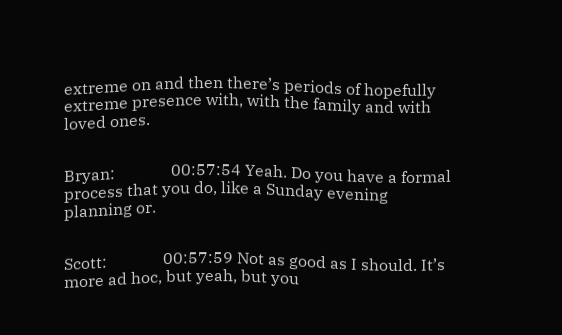extreme on and then there’s periods of hopefully extreme presence with, with the family and with loved ones.


Bryan:              00:57:54 Yeah. Do you have a formal process that you do, like a Sunday evening planning or.


Scott:              00:57:59 Not as good as I should. It’s more ad hoc, but yeah, but you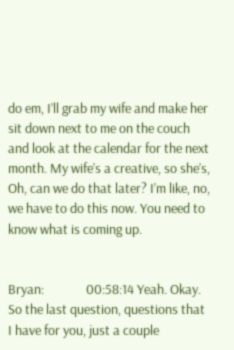do em, I’ll grab my wife and make her sit down next to me on the couch and look at the calendar for the next month. My wife’s a creative, so she’s, Oh, can we do that later? I’m like, no, we have to do this now. You need to know what is coming up.


Bryan:              00:58:14 Yeah. Okay. So the last question, questions that I have for you, just a couple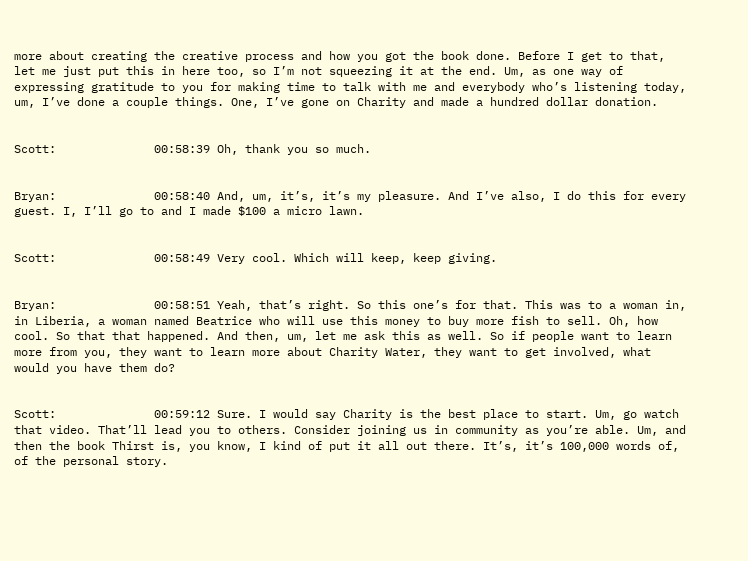more about creating the creative process and how you got the book done. Before I get to that, let me just put this in here too, so I’m not squeezing it at the end. Um, as one way of expressing gratitude to you for making time to talk with me and everybody who’s listening today, um, I’ve done a couple things. One, I’ve gone on Charity and made a hundred dollar donation.


Scott:              00:58:39 Oh, thank you so much.


Bryan:              00:58:40 And, um, it’s, it’s my pleasure. And I’ve also, I do this for every guest. I, I’ll go to and I made $100 a micro lawn.


Scott:              00:58:49 Very cool. Which will keep, keep giving.


Bryan:              00:58:51 Yeah, that’s right. So this one’s for that. This was to a woman in, in Liberia, a woman named Beatrice who will use this money to buy more fish to sell. Oh, how cool. So that that happened. And then, um, let me ask this as well. So if people want to learn more from you, they want to learn more about Charity Water, they want to get involved, what would you have them do?


Scott:              00:59:12 Sure. I would say Charity is the best place to start. Um, go watch that video. That’ll lead you to others. Consider joining us in community as you’re able. Um, and then the book Thirst is, you know, I kind of put it all out there. It’s, it’s 100,000 words of, of the personal story.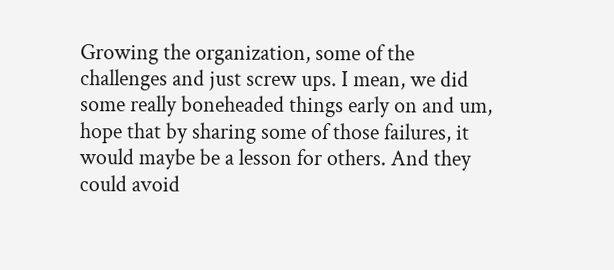Growing the organization, some of the challenges and just screw ups. I mean, we did some really boneheaded things early on and um, hope that by sharing some of those failures, it would maybe be a lesson for others. And they could avoid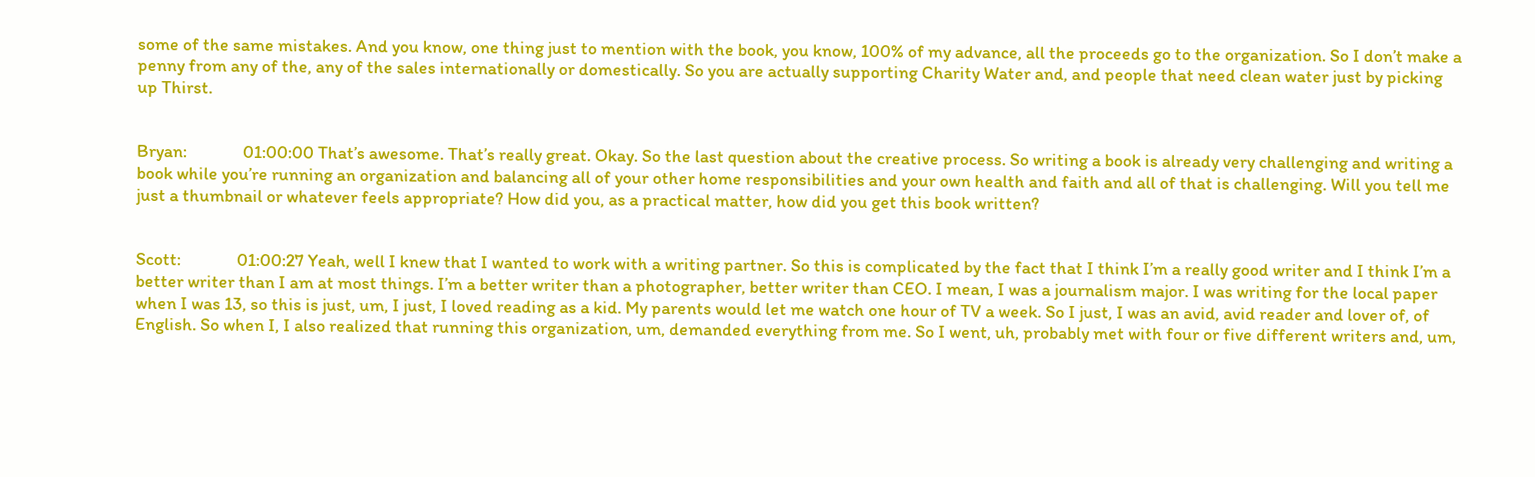some of the same mistakes. And you know, one thing just to mention with the book, you know, 100% of my advance, all the proceeds go to the organization. So I don’t make a penny from any of the, any of the sales internationally or domestically. So you are actually supporting Charity Water and, and people that need clean water just by picking up Thirst.


Bryan:              01:00:00 That’s awesome. That’s really great. Okay. So the last question about the creative process. So writing a book is already very challenging and writing a book while you’re running an organization and balancing all of your other home responsibilities and your own health and faith and all of that is challenging. Will you tell me just a thumbnail or whatever feels appropriate? How did you, as a practical matter, how did you get this book written?


Scott:              01:00:27 Yeah, well I knew that I wanted to work with a writing partner. So this is complicated by the fact that I think I’m a really good writer and I think I’m a better writer than I am at most things. I’m a better writer than a photographer, better writer than CEO. I mean, I was a journalism major. I was writing for the local paper when I was 13, so this is just, um, I just, I loved reading as a kid. My parents would let me watch one hour of TV a week. So I just, I was an avid, avid reader and lover of, of English. So when I, I also realized that running this organization, um, demanded everything from me. So I went, uh, probably met with four or five different writers and, um,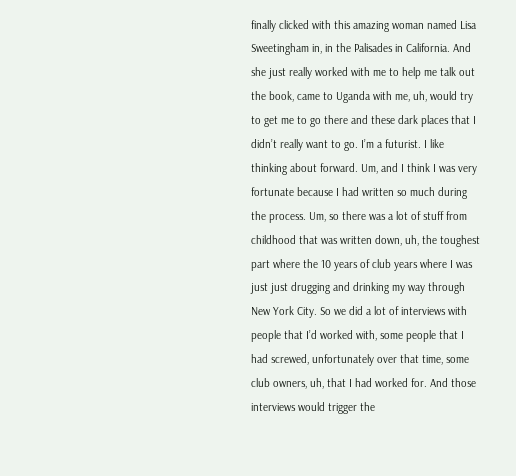finally clicked with this amazing woman named Lisa Sweetingham in, in the Palisades in California. And she just really worked with me to help me talk out the book, came to Uganda with me, uh, would try to get me to go there and these dark places that I didn’t really want to go. I’m a futurist. I like thinking about forward. Um, and I think I was very fortunate because I had written so much during the process. Um, so there was a lot of stuff from childhood that was written down, uh, the toughest part where the 10 years of club years where I was just just drugging and drinking my way through New York City. So we did a lot of interviews with people that I’d worked with, some people that I had screwed, unfortunately over that time, some club owners, uh, that I had worked for. And those interviews would trigger the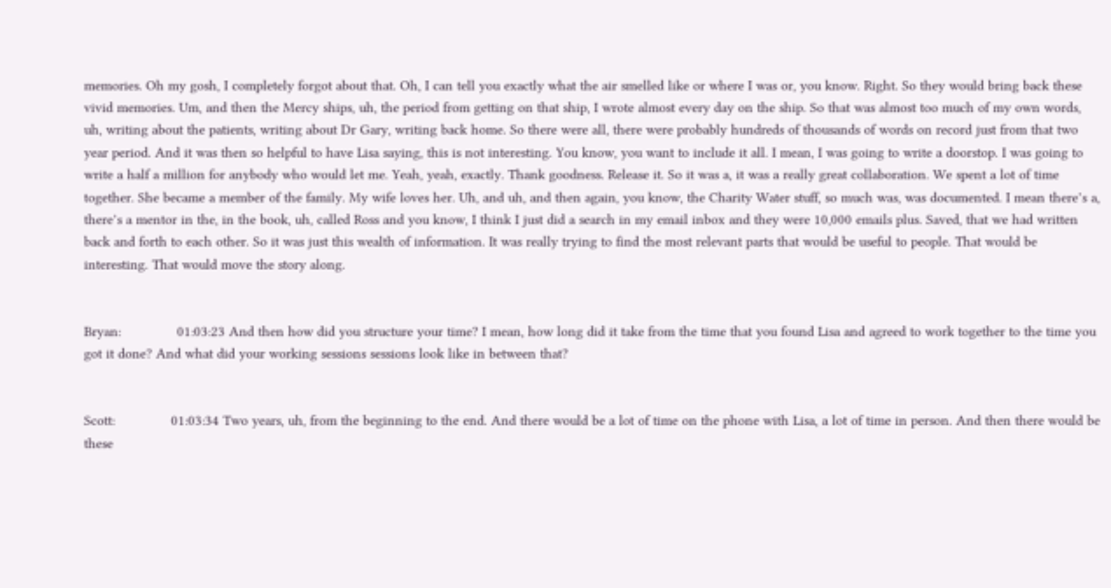memories. Oh my gosh, I completely forgot about that. Oh, I can tell you exactly what the air smelled like or where I was or, you know. Right. So they would bring back these vivid memories. Um, and then the Mercy ships, uh, the period from getting on that ship, I wrote almost every day on the ship. So that was almost too much of my own words, uh, writing about the patients, writing about Dr Gary, writing back home. So there were all, there were probably hundreds of thousands of words on record just from that two year period. And it was then so helpful to have Lisa saying, this is not interesting. You know, you want to include it all. I mean, I was going to write a doorstop. I was going to write a half a million for anybody who would let me. Yeah, yeah, exactly. Thank goodness. Release it. So it was a, it was a really great collaboration. We spent a lot of time together. She became a member of the family. My wife loves her. Uh, and uh, and then again, you know, the Charity Water stuff, so much was, was documented. I mean there’s a, there’s a mentor in the, in the book, uh, called Ross and you know, I think I just did a search in my email inbox and they were 10,000 emails plus. Saved, that we had written back and forth to each other. So it was just this wealth of information. It was really trying to find the most relevant parts that would be useful to people. That would be interesting. That would move the story along.


Bryan:              01:03:23 And then how did you structure your time? I mean, how long did it take from the time that you found Lisa and agreed to work together to the time you got it done? And what did your working sessions sessions look like in between that?


Scott:              01:03:34 Two years, uh, from the beginning to the end. And there would be a lot of time on the phone with Lisa, a lot of time in person. And then there would be these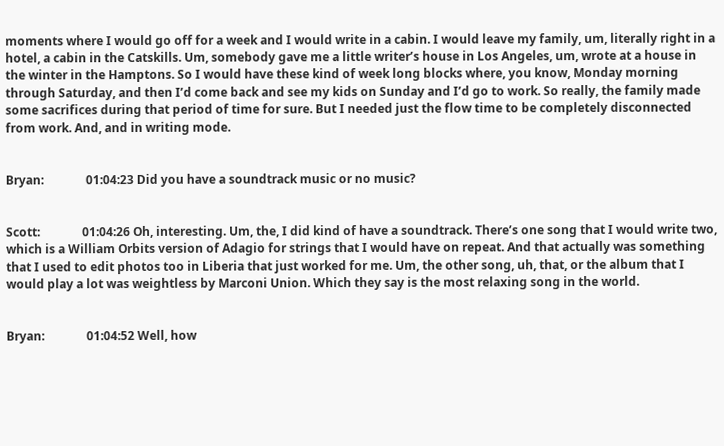moments where I would go off for a week and I would write in a cabin. I would leave my family, um, literally right in a hotel, a cabin in the Catskills. Um, somebody gave me a little writer’s house in Los Angeles, um, wrote at a house in the winter in the Hamptons. So I would have these kind of week long blocks where, you know, Monday morning through Saturday, and then I’d come back and see my kids on Sunday and I’d go to work. So really, the family made some sacrifices during that period of time for sure. But I needed just the flow time to be completely disconnected from work. And, and in writing mode.


Bryan:              01:04:23 Did you have a soundtrack music or no music?


Scott:              01:04:26 Oh, interesting. Um, the, I did kind of have a soundtrack. There’s one song that I would write two, which is a William Orbits version of Adagio for strings that I would have on repeat. And that actually was something that I used to edit photos too in Liberia that just worked for me. Um, the other song, uh, that, or the album that I would play a lot was weightless by Marconi Union. Which they say is the most relaxing song in the world.


Bryan:              01:04:52 Well, how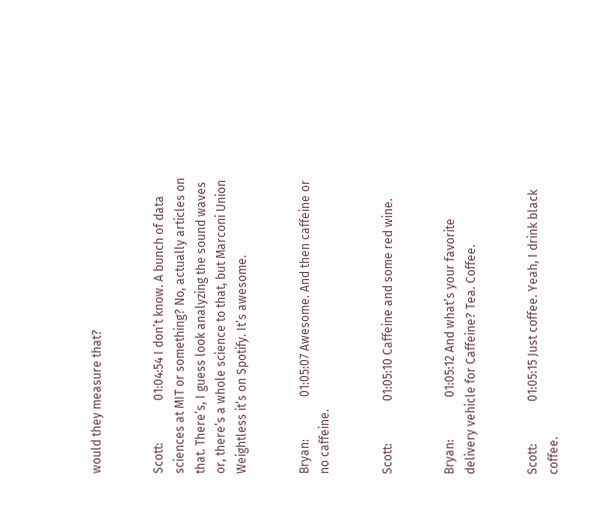would they measure that?


Scott:              01:04:54 I don’t know. A bunch of data sciences at MIT or something? No, actually articles on that. There’s, I guess look analyzing the sound waves or, there’s a whole science to that, but Marconi Union Weightless it’s on Spotify. It’s awesome.


Bryan:              01:05:07 Awesome. And then caffeine or no caffeine.


Scott:              01:05:10 Caffeine and some red wine.


Bryan:              01:05:12 And what’s your favorite delivery vehicle for Caffeine? Tea. Coffee.


Scott:              01:05:15 Just coffee. Yeah, I drink black coffee.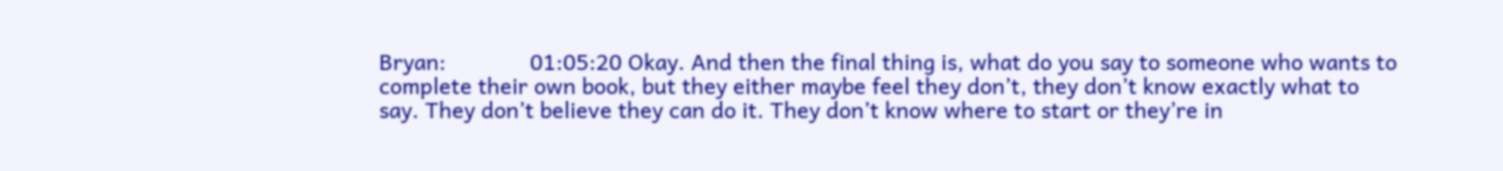Bryan:              01:05:20 Okay. And then the final thing is, what do you say to someone who wants to complete their own book, but they either maybe feel they don’t, they don’t know exactly what to say. They don’t believe they can do it. They don’t know where to start or they’re in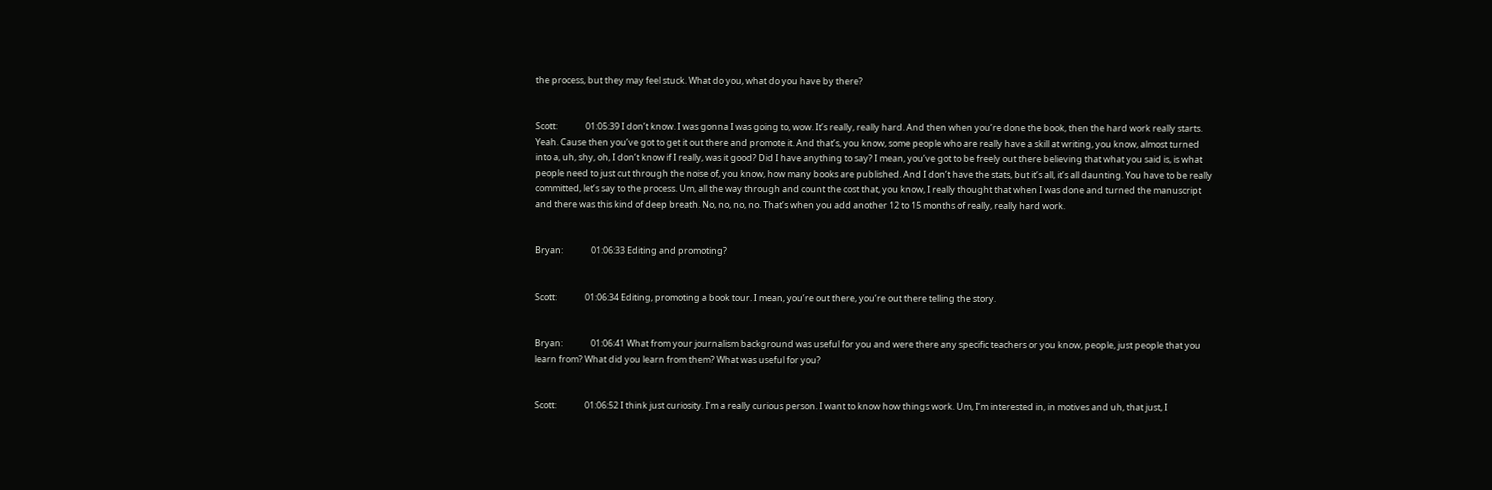the process, but they may feel stuck. What do you, what do you have by there?


Scott:              01:05:39 I don’t know. I was gonna I was going to, wow. It’s really, really hard. And then when you’re done the book, then the hard work really starts. Yeah. Cause then you’ve got to get it out there and promote it. And that’s, you know, some people who are really have a skill at writing, you know, almost turned into a, uh, shy, oh, I don’t know if I really, was it good? Did I have anything to say? I mean, you’ve got to be freely out there believing that what you said is, is what people need to just cut through the noise of, you know, how many books are published. And I don’t have the stats, but it’s all, it’s all daunting. You have to be really committed, let’s say to the process. Um, all the way through and count the cost that, you know, I really thought that when I was done and turned the manuscript and there was this kind of deep breath. No, no, no, no. That’s when you add another 12 to 15 months of really, really hard work.


Bryan:              01:06:33 Editing and promoting?


Scott:              01:06:34 Editing, promoting a book tour. I mean, you’re out there, you’re out there telling the story.


Bryan:              01:06:41 What from your journalism background was useful for you and were there any specific teachers or you know, people, just people that you learn from? What did you learn from them? What was useful for you?


Scott:              01:06:52 I think just curiosity. I’m a really curious person. I want to know how things work. Um, I’m interested in, in motives and uh, that just, I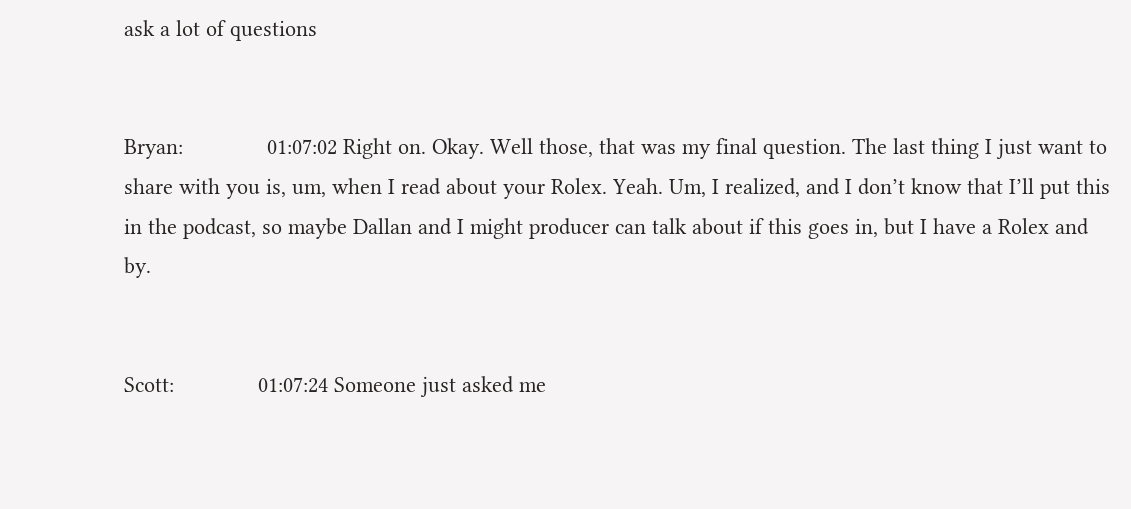ask a lot of questions


Bryan:              01:07:02 Right on. Okay. Well those, that was my final question. The last thing I just want to share with you is, um, when I read about your Rolex. Yeah. Um, I realized, and I don’t know that I’ll put this in the podcast, so maybe Dallan and I might producer can talk about if this goes in, but I have a Rolex and by.


Scott:              01:07:24 Someone just asked me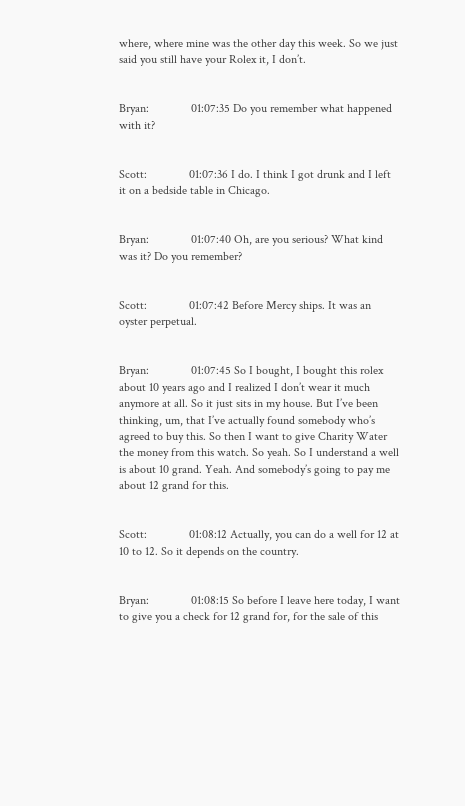where, where mine was the other day this week. So we just said you still have your Rolex it, I don’t.


Bryan:              01:07:35 Do you remember what happened with it?


Scott:              01:07:36 I do. I think I got drunk and I left it on a bedside table in Chicago.


Bryan:              01:07:40 Oh, are you serious? What kind was it? Do you remember?


Scott:              01:07:42 Before Mercy ships. It was an oyster perpetual.


Bryan:              01:07:45 So I bought, I bought this rolex about 10 years ago and I realized I don’t wear it much anymore at all. So it just sits in my house. But I’ve been thinking, um, that I’ve actually found somebody who’s agreed to buy this. So then I want to give Charity Water the money from this watch. So yeah. So I understand a well is about 10 grand. Yeah. And somebody’s going to pay me about 12 grand for this.


Scott:              01:08:12 Actually, you can do a well for 12 at 10 to 12. So it depends on the country.


Bryan:              01:08:15 So before I leave here today, I want to give you a check for 12 grand for, for the sale of this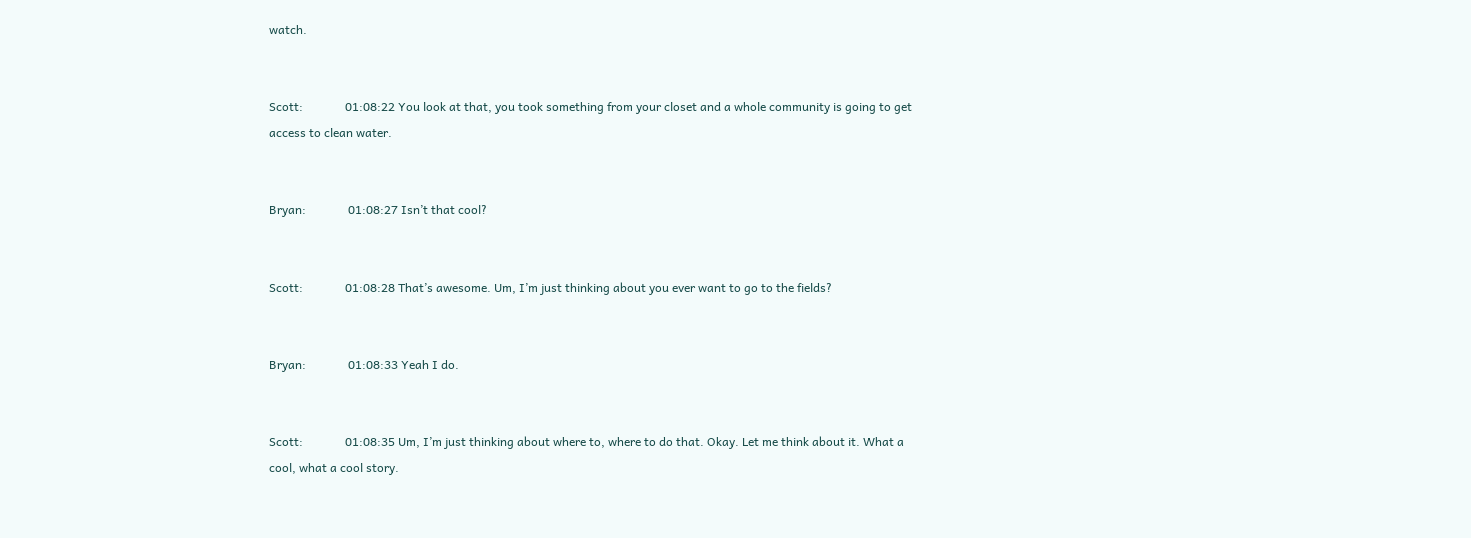watch.


Scott:              01:08:22 You look at that, you took something from your closet and a whole community is going to get access to clean water.


Bryan:              01:08:27 Isn’t that cool?


Scott:              01:08:28 That’s awesome. Um, I’m just thinking about you ever want to go to the fields?


Bryan:              01:08:33 Yeah I do.


Scott:              01:08:35 Um, I’m just thinking about where to, where to do that. Okay. Let me think about it. What a cool, what a cool story.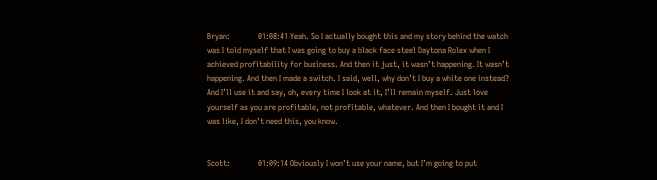Bryan:              01:08:41 Yeah. So I actually bought this and my story behind the watch was I told myself that I was going to buy a black face steel Daytona Rolex when I achieved profitability for business. And then it just, it wasn’t happening. It wasn’t happening. And then I made a switch. I said, well, why don’t I buy a white one instead? And I’ll use it and say, oh, every time I look at it, I’ll remain myself. Just love yourself as you are profitable, not profitable, whatever. And then I bought it and I was like, I don’t need this, you know.


Scott:              01:09:14 Obviously I won’t use your name, but I’m going to put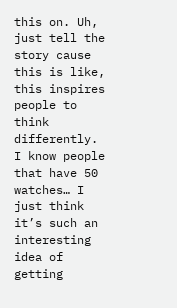this on. Uh, just tell the story cause this is like, this inspires people to think differently. I know people that have 50 watches… I just think it’s such an interesting idea of getting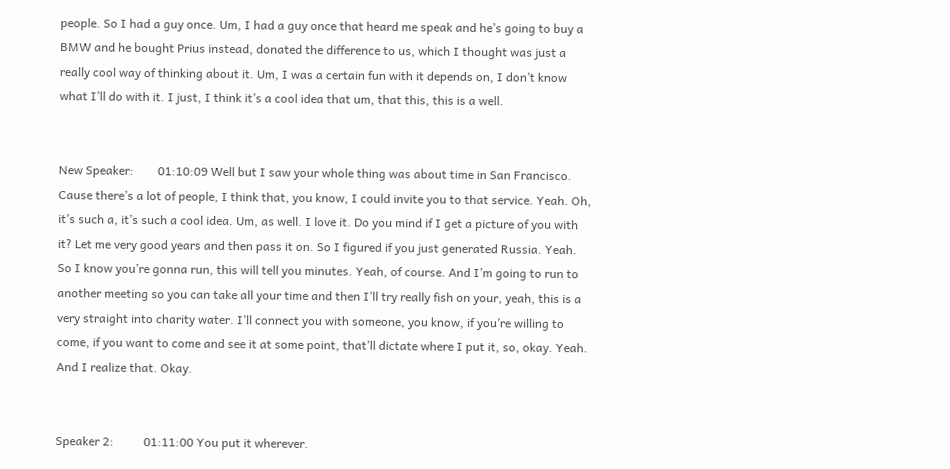people. So I had a guy once. Um, I had a guy once that heard me speak and he’s going to buy a BMW and he bought Prius instead, donated the difference to us, which I thought was just a really cool way of thinking about it. Um, I was a certain fun with it depends on, I don’t know what I’ll do with it. I just, I think it’s a cool idea that um, that this, this is a well.


New Speaker:        01:10:09 Well but I saw your whole thing was about time in San Francisco. Cause there’s a lot of people, I think that, you know, I could invite you to that service. Yeah. Oh, it’s such a, it’s such a cool idea. Um, as well. I love it. Do you mind if I get a picture of you with it? Let me very good years and then pass it on. So I figured if you just generated Russia. Yeah. So I know you’re gonna run, this will tell you minutes. Yeah, of course. And I’m going to run to another meeting so you can take all your time and then I’ll try really fish on your, yeah, this is a very straight into charity water. I’ll connect you with someone, you know, if you’re willing to come, if you want to come and see it at some point, that’ll dictate where I put it, so, okay. Yeah. And I realize that. Okay.


Speaker 2:          01:11:00 You put it wherever.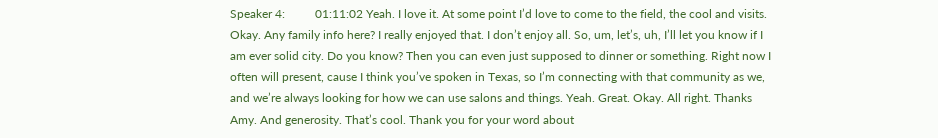Speaker 4:          01:11:02 Yeah. I love it. At some point I’d love to come to the field, the cool and visits. Okay. Any family info here? I really enjoyed that. I don’t enjoy all. So, um, let’s, uh, I’ll let you know if I am ever solid city. Do you know? Then you can even just supposed to dinner or something. Right now I often will present, cause I think you’ve spoken in Texas, so I’m connecting with that community as we, and we’re always looking for how we can use salons and things. Yeah. Great. Okay. All right. Thanks Amy. And generosity. That’s cool. Thank you for your word about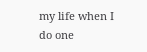my life when I do one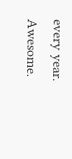every year. Awesome.